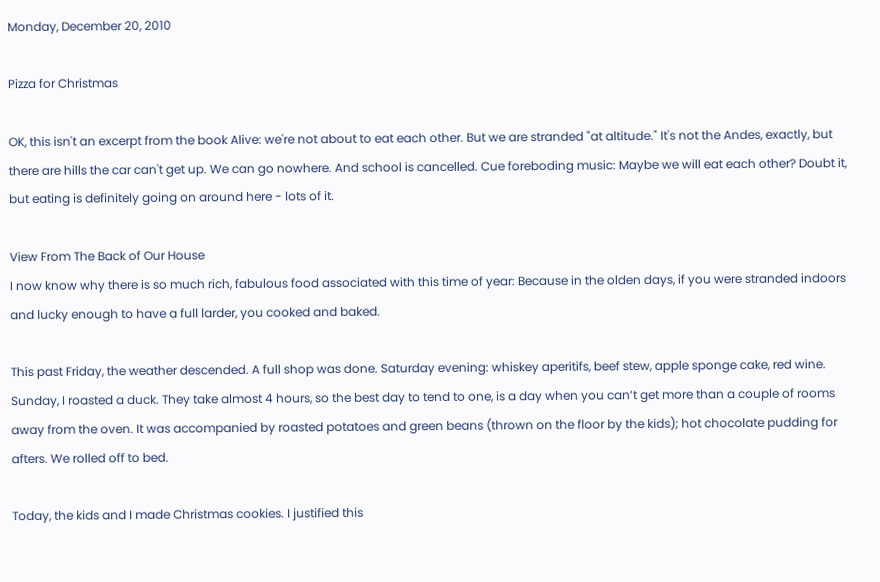Monday, December 20, 2010

Pizza for Christmas

OK, this isn't an excerpt from the book Alive: we're not about to eat each other. But we are stranded "at altitude." It's not the Andes, exactly, but there are hills the car can't get up. We can go nowhere. And school is cancelled. Cue foreboding music: Maybe we will eat each other? Doubt it, but eating is definitely going on around here - lots of it.

View From The Back of Our House
I now know why there is so much rich, fabulous food associated with this time of year: Because in the olden days, if you were stranded indoors and lucky enough to have a full larder, you cooked and baked.

This past Friday, the weather descended. A full shop was done. Saturday evening: whiskey aperitifs, beef stew, apple sponge cake, red wine. Sunday, I roasted a duck. They take almost 4 hours, so the best day to tend to one, is a day when you can’t get more than a couple of rooms away from the oven. It was accompanied by roasted potatoes and green beans (thrown on the floor by the kids); hot chocolate pudding for afters. We rolled off to bed.

Today, the kids and I made Christmas cookies. I justified this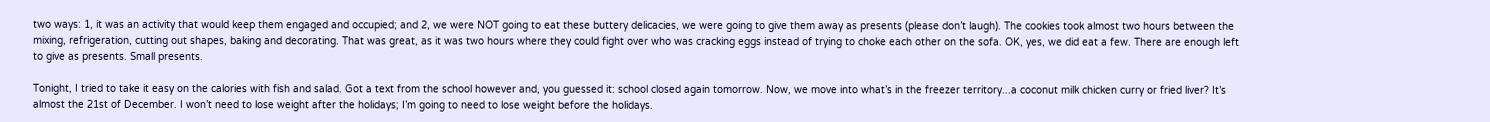two ways: 1, it was an activity that would keep them engaged and occupied; and 2, we were NOT going to eat these buttery delicacies, we were going to give them away as presents (please don’t laugh). The cookies took almost two hours between the mixing, refrigeration, cutting out shapes, baking and decorating. That was great, as it was two hours where they could fight over who was cracking eggs instead of trying to choke each other on the sofa. OK, yes, we did eat a few. There are enough left to give as presents. Small presents.

Tonight, I tried to take it easy on the calories with fish and salad. Got a text from the school however and, you guessed it: school closed again tomorrow. Now, we move into what’s in the freezer territory...a coconut milk chicken curry or fried liver? It’s almost the 21st of December. I won’t need to lose weight after the holidays; I’m going to need to lose weight before the holidays.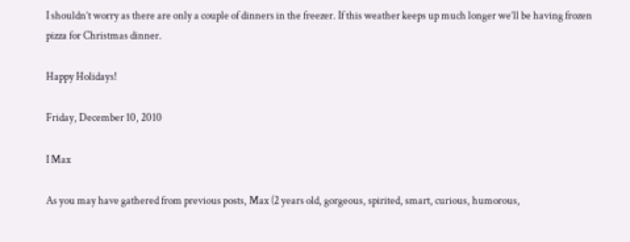I shouldn’t worry as there are only a couple of dinners in the freezer. If this weather keeps up much longer we’ll be having frozen pizza for Christmas dinner.

Happy Holidays!

Friday, December 10, 2010

I Max

As you may have gathered from previous posts, Max (2 years old, gorgeous, spirited, smart, curious, humorous,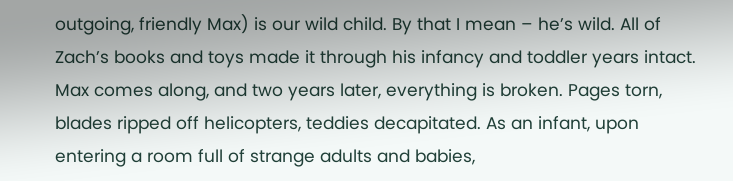outgoing, friendly Max) is our wild child. By that I mean – he’s wild. All of Zach’s books and toys made it through his infancy and toddler years intact. Max comes along, and two years later, everything is broken. Pages torn, blades ripped off helicopters, teddies decapitated. As an infant, upon entering a room full of strange adults and babies,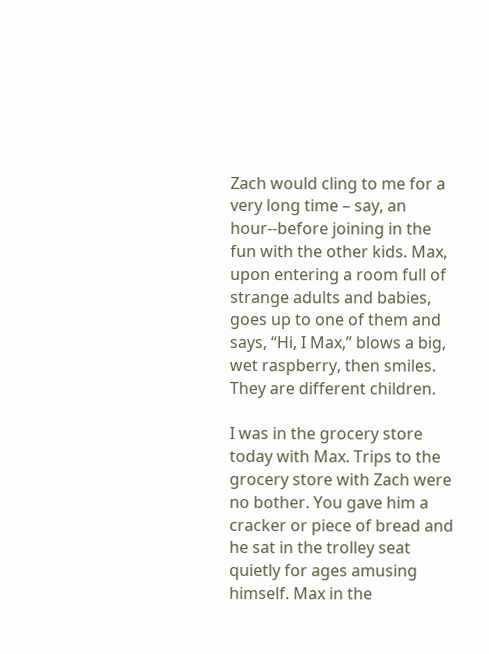Zach would cling to me for a very long time – say, an hour--before joining in the fun with the other kids. Max, upon entering a room full of strange adults and babies, goes up to one of them and says, “Hi, I Max,” blows a big, wet raspberry, then smiles. They are different children.

I was in the grocery store today with Max. Trips to the grocery store with Zach were no bother. You gave him a cracker or piece of bread and he sat in the trolley seat quietly for ages amusing himself. Max in the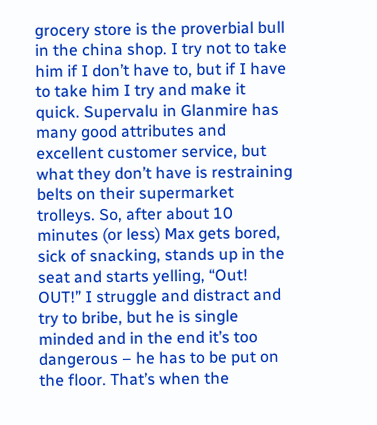grocery store is the proverbial bull in the china shop. I try not to take him if I don’t have to, but if I have to take him I try and make it quick. Supervalu in Glanmire has many good attributes and excellent customer service, but what they don’t have is restraining belts on their supermarket trolleys. So, after about 10 minutes (or less) Max gets bored, sick of snacking, stands up in the seat and starts yelling, “Out! OUT!” I struggle and distract and try to bribe, but he is single minded and in the end it’s too dangerous – he has to be put on the floor. That’s when the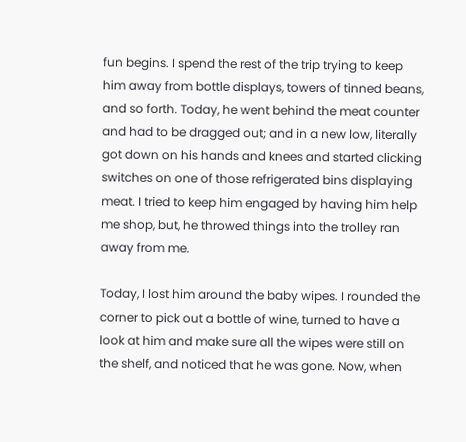fun begins. I spend the rest of the trip trying to keep him away from bottle displays, towers of tinned beans, and so forth. Today, he went behind the meat counter and had to be dragged out; and in a new low, literally got down on his hands and knees and started clicking switches on one of those refrigerated bins displaying meat. I tried to keep him engaged by having him help me shop, but, he throwed things into the trolley ran away from me.

Today, I lost him around the baby wipes. I rounded the corner to pick out a bottle of wine, turned to have a look at him and make sure all the wipes were still on the shelf, and noticed that he was gone. Now, when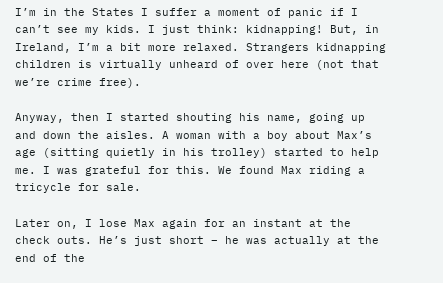I’m in the States I suffer a moment of panic if I can’t see my kids. I just think: kidnapping! But, in Ireland, I’m a bit more relaxed. Strangers kidnapping children is virtually unheard of over here (not that we’re crime free).

Anyway, then I started shouting his name, going up and down the aisles. A woman with a boy about Max’s age (sitting quietly in his trolley) started to help me. I was grateful for this. We found Max riding a tricycle for sale.

Later on, I lose Max again for an instant at the check outs. He’s just short – he was actually at the end of the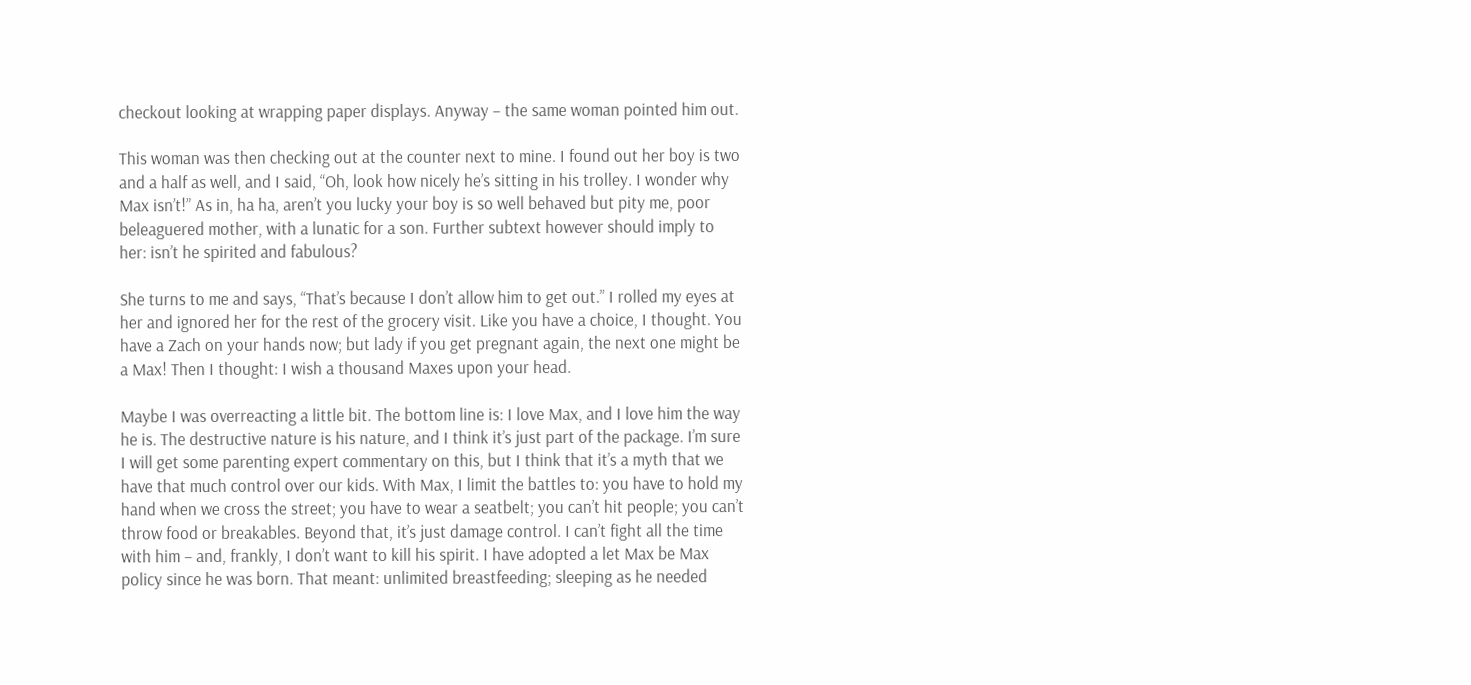checkout looking at wrapping paper displays. Anyway – the same woman pointed him out.

This woman was then checking out at the counter next to mine. I found out her boy is two and a half as well, and I said, “Oh, look how nicely he’s sitting in his trolley. I wonder why Max isn’t!” As in, ha ha, aren’t you lucky your boy is so well behaved but pity me, poor beleaguered mother, with a lunatic for a son. Further subtext however should imply to her: isn’t he spirited and fabulous?

She turns to me and says, “That’s because I don’t allow him to get out.” I rolled my eyes at her and ignored her for the rest of the grocery visit. Like you have a choice, I thought. You have a Zach on your hands now; but lady if you get pregnant again, the next one might be a Max! Then I thought: I wish a thousand Maxes upon your head.

Maybe I was overreacting a little bit. The bottom line is: I love Max, and I love him the way he is. The destructive nature is his nature, and I think it’s just part of the package. I’m sure I will get some parenting expert commentary on this, but I think that it’s a myth that we have that much control over our kids. With Max, I limit the battles to: you have to hold my hand when we cross the street; you have to wear a seatbelt; you can’t hit people; you can’t throw food or breakables. Beyond that, it’s just damage control. I can’t fight all the time with him – and, frankly, I don’t want to kill his spirit. I have adopted a let Max be Max policy since he was born. That meant: unlimited breastfeeding; sleeping as he needed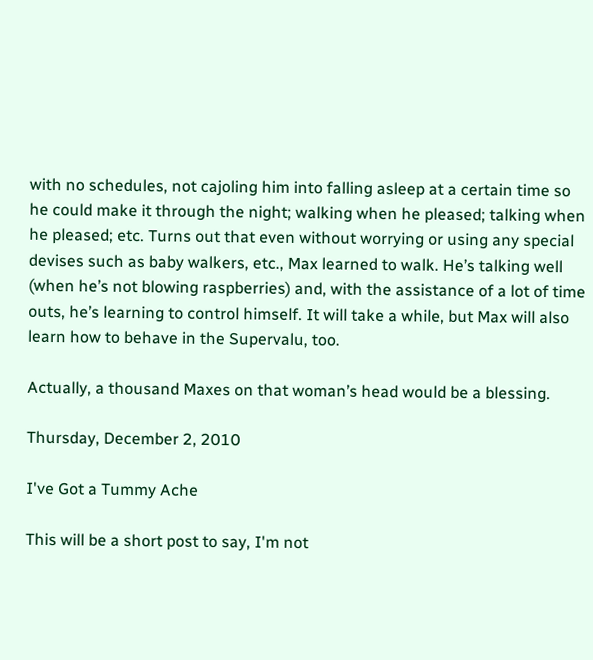with no schedules, not cajoling him into falling asleep at a certain time so he could make it through the night; walking when he pleased; talking when he pleased; etc. Turns out that even without worrying or using any special devises such as baby walkers, etc., Max learned to walk. He’s talking well (when he’s not blowing raspberries) and, with the assistance of a lot of time outs, he’s learning to control himself. It will take a while, but Max will also learn how to behave in the Supervalu, too.

Actually, a thousand Maxes on that woman’s head would be a blessing.

Thursday, December 2, 2010

I've Got a Tummy Ache

This will be a short post to say, I'm not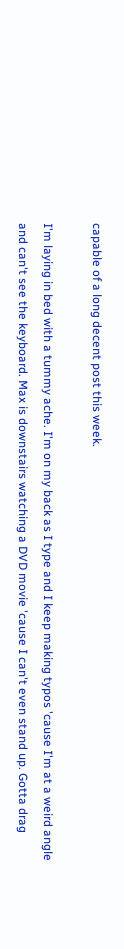capable of a long decent post this week.

I'm laying in bed with a tummy ache. I'm on my back as I type and I keep making typos 'cause I'm at a weird angle and can't see the keyboard. Max is downstairs watching a DVD movie 'cause I can't even stand up. Gotta drag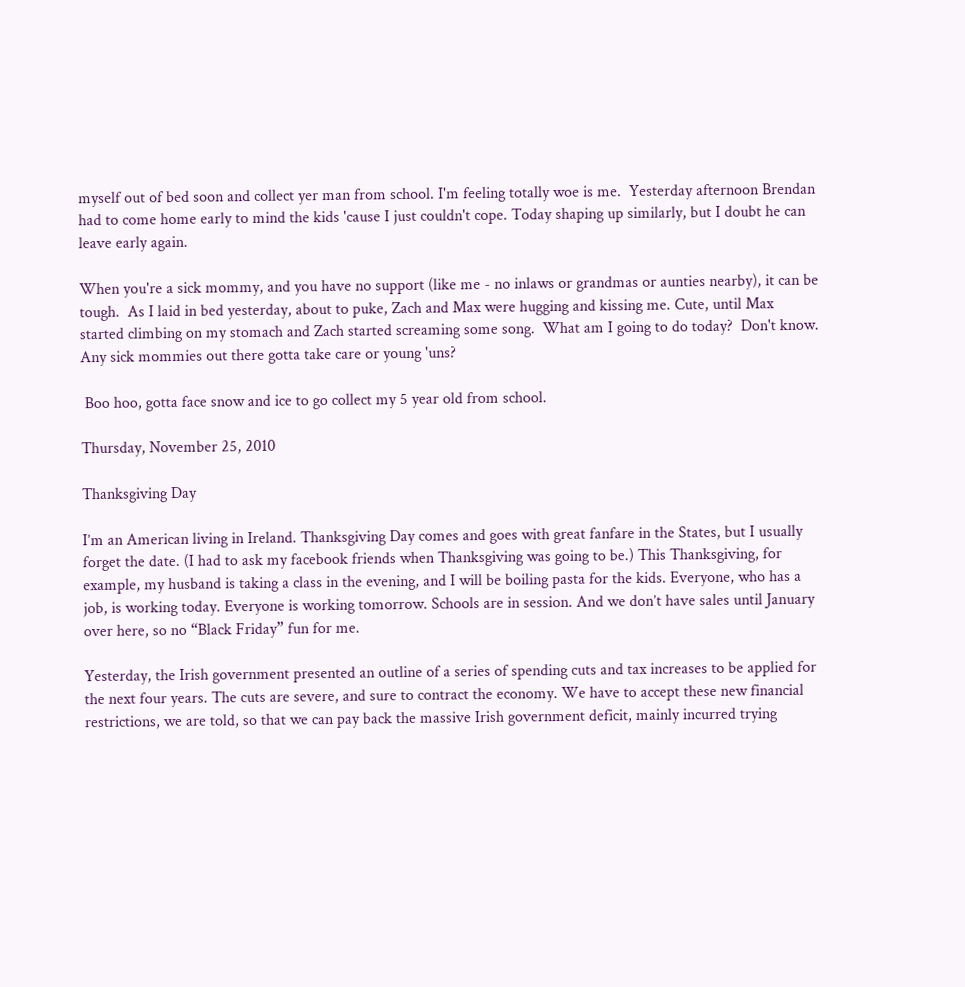myself out of bed soon and collect yer man from school. I'm feeling totally woe is me.  Yesterday afternoon Brendan had to come home early to mind the kids 'cause I just couldn't cope. Today shaping up similarly, but I doubt he can leave early again.

When you're a sick mommy, and you have no support (like me - no inlaws or grandmas or aunties nearby), it can be tough.  As I laid in bed yesterday, about to puke, Zach and Max were hugging and kissing me. Cute, until Max started climbing on my stomach and Zach started screaming some song.  What am I going to do today?  Don't know.  Any sick mommies out there gotta take care or young 'uns?

 Boo hoo, gotta face snow and ice to go collect my 5 year old from school.

Thursday, November 25, 2010

Thanksgiving Day

I’m an American living in Ireland. Thanksgiving Day comes and goes with great fanfare in the States, but I usually forget the date. (I had to ask my facebook friends when Thanksgiving was going to be.) This Thanksgiving, for example, my husband is taking a class in the evening, and I will be boiling pasta for the kids. Everyone, who has a job, is working today. Everyone is working tomorrow. Schools are in session. And we don’t have sales until January over here, so no “Black Friday” fun for me.

Yesterday, the Irish government presented an outline of a series of spending cuts and tax increases to be applied for the next four years. The cuts are severe, and sure to contract the economy. We have to accept these new financial restrictions, we are told, so that we can pay back the massive Irish government deficit, mainly incurred trying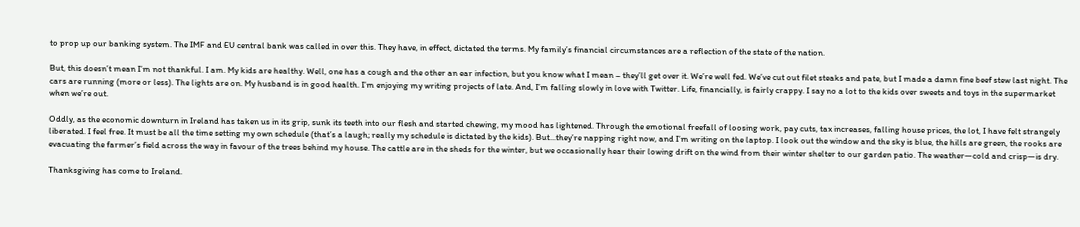to prop up our banking system. The IMF and EU central bank was called in over this. They have, in effect, dictated the terms. My family’s financial circumstances are a reflection of the state of the nation.

But, this doesn’t mean I’m not thankful. I am. My kids are healthy. Well, one has a cough and the other an ear infection, but you know what I mean – they’ll get over it. We’re well fed. We’ve cut out filet steaks and pate, but I made a damn fine beef stew last night. The cars are running (more or less). The lights are on. My husband is in good health. I’m enjoying my writing projects of late. And, I’m falling slowly in love with Twitter. Life, financially, is fairly crappy. I say no a lot to the kids over sweets and toys in the supermarket when we’re out.

Oddly, as the economic downturn in Ireland has taken us in its grip, sunk its teeth into our flesh and started chewing, my mood has lightened. Through the emotional freefall of loosing work, pay cuts, tax increases, falling house prices, the lot, I have felt strangely liberated. I feel free. It must be all the time setting my own schedule (that’s a laugh; really my schedule is dictated by the kids). But...they’re napping right now, and I’m writing on the laptop. I look out the window and the sky is blue, the hills are green, the rooks are evacuating the farmer’s field across the way in favour of the trees behind my house. The cattle are in the sheds for the winter, but we occasionally hear their lowing drift on the wind from their winter shelter to our garden patio. The weather—cold and crisp—is dry.

Thanksgiving has come to Ireland.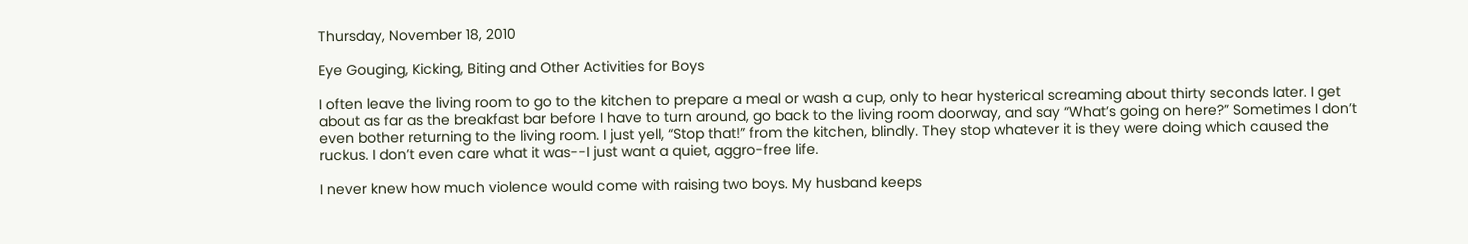Thursday, November 18, 2010

Eye Gouging, Kicking, Biting and Other Activities for Boys

I often leave the living room to go to the kitchen to prepare a meal or wash a cup, only to hear hysterical screaming about thirty seconds later. I get about as far as the breakfast bar before I have to turn around, go back to the living room doorway, and say “What’s going on here?” Sometimes I don’t even bother returning to the living room. I just yell, “Stop that!” from the kitchen, blindly. They stop whatever it is they were doing which caused the ruckus. I don’t even care what it was--I just want a quiet, aggro-free life.

I never knew how much violence would come with raising two boys. My husband keeps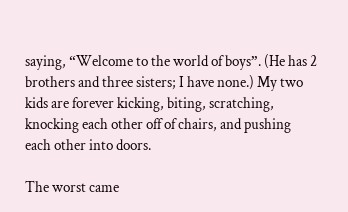saying, “Welcome to the world of boys”. (He has 2 brothers and three sisters; I have none.) My two kids are forever kicking, biting, scratching, knocking each other off of chairs, and pushing each other into doors.

The worst came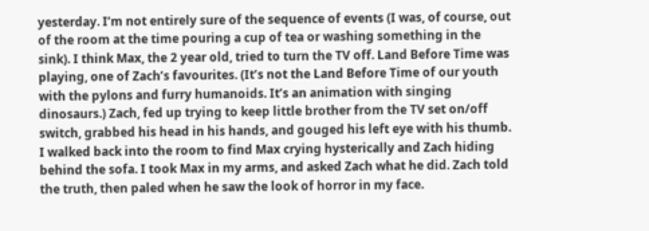yesterday. I’m not entirely sure of the sequence of events (I was, of course, out of the room at the time pouring a cup of tea or washing something in the sink). I think Max, the 2 year old, tried to turn the TV off. Land Before Time was playing, one of Zach’s favourites. (It’s not the Land Before Time of our youth with the pylons and furry humanoids. It’s an animation with singing dinosaurs.) Zach, fed up trying to keep little brother from the TV set on/off switch, grabbed his head in his hands, and gouged his left eye with his thumb. I walked back into the room to find Max crying hysterically and Zach hiding behind the sofa. I took Max in my arms, and asked Zach what he did. Zach told the truth, then paled when he saw the look of horror in my face.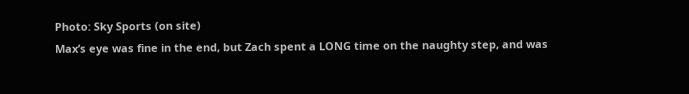Photo: Sky Sports (on site)
Max’s eye was fine in the end, but Zach spent a LONG time on the naughty step, and was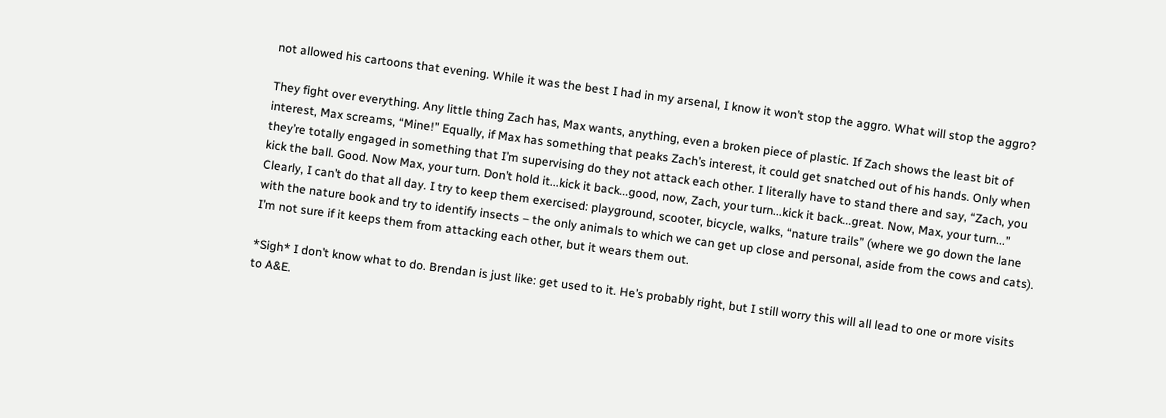not allowed his cartoons that evening. While it was the best I had in my arsenal, I know it won’t stop the aggro. What will stop the aggro?

They fight over everything. Any little thing Zach has, Max wants, anything, even a broken piece of plastic. If Zach shows the least bit of interest, Max screams, “Mine!” Equally, if Max has something that peaks Zach’s interest, it could get snatched out of his hands. Only when they’re totally engaged in something that I’m supervising do they not attack each other. I literally have to stand there and say, “Zach, you kick the ball. Good. Now Max, your turn. Don’t hold it...kick it back...good, now, Zach, your turn...kick it back...great. Now, Max, your turn...” Clearly, I can’t do that all day. I try to keep them exercised: playground, scooter, bicycle, walks, “nature trails” (where we go down the lane with the nature book and try to identify insects – the only animals to which we can get up close and personal, aside from the cows and cats). I’m not sure if it keeps them from attacking each other, but it wears them out.

*Sigh* I don’t know what to do. Brendan is just like: get used to it. He’s probably right, but I still worry this will all lead to one or more visits to A&E.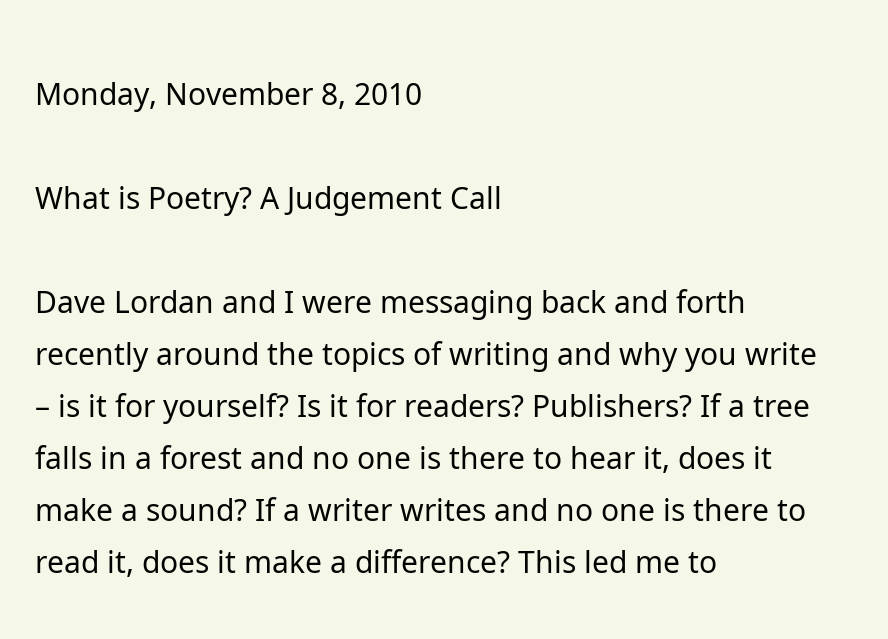Monday, November 8, 2010

What is Poetry? A Judgement Call

Dave Lordan and I were messaging back and forth recently around the topics of writing and why you write – is it for yourself? Is it for readers? Publishers? If a tree falls in a forest and no one is there to hear it, does it make a sound? If a writer writes and no one is there to read it, does it make a difference? This led me to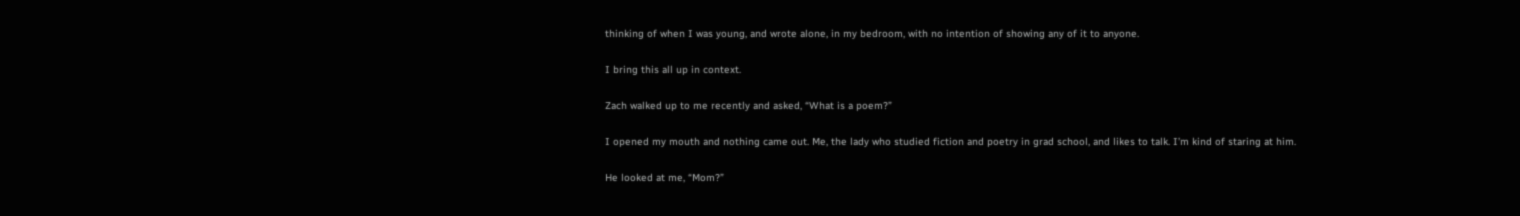thinking of when I was young, and wrote alone, in my bedroom, with no intention of showing any of it to anyone.

I bring this all up in context.

Zach walked up to me recently and asked, “What is a poem?”

I opened my mouth and nothing came out. Me, the lady who studied fiction and poetry in grad school, and likes to talk. I’m kind of staring at him.

He looked at me, “Mom?”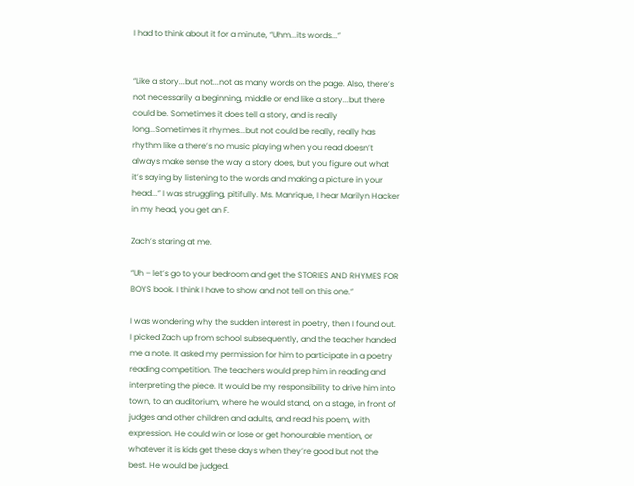I had to think about it for a minute, “Uhm...its words...”


“Like a story...but not...not as many words on the page. Also, there’s not necessarily a beginning, middle or end like a story...but there could be. Sometimes it does tell a story, and is really long...Sometimes it rhymes...but not could be really, really has rhythm like a there’s no music playing when you read doesn’t always make sense the way a story does, but you figure out what it’s saying by listening to the words and making a picture in your head...” I was struggling, pitifully. Ms. Manrique, I hear Marilyn Hacker in my head, you get an F.

Zach’s staring at me.

“Uh – let’s go to your bedroom and get the STORIES AND RHYMES FOR BOYS book. I think I have to show and not tell on this one.”

I was wondering why the sudden interest in poetry, then I found out. I picked Zach up from school subsequently, and the teacher handed me a note. It asked my permission for him to participate in a poetry reading competition. The teachers would prep him in reading and interpreting the piece. It would be my responsibility to drive him into town, to an auditorium, where he would stand, on a stage, in front of judges and other children and adults, and read his poem, with expression. He could win or lose or get honourable mention, or whatever it is kids get these days when they’re good but not the best. He would be judged.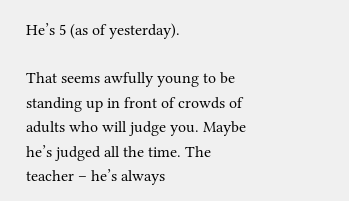He’s 5 (as of yesterday).

That seems awfully young to be standing up in front of crowds of adults who will judge you. Maybe he’s judged all the time. The teacher – he’s always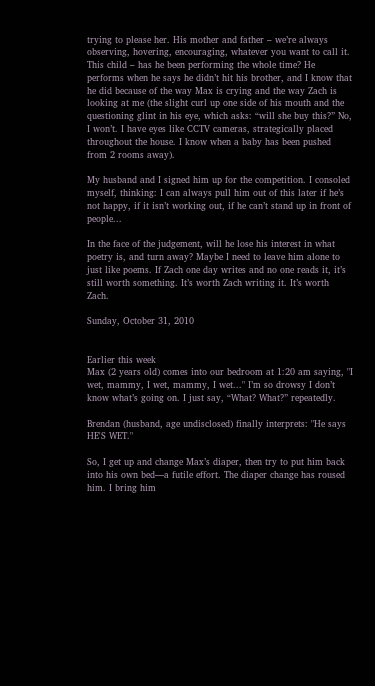trying to please her. His mother and father – we’re always observing, hovering, encouraging, whatever you want to call it. This child – has he been performing the whole time? He performs when he says he didn’t hit his brother, and I know that he did because of the way Max is crying and the way Zach is looking at me (the slight curl up one side of his mouth and the questioning glint in his eye, which asks: “will she buy this?” No, I won’t. I have eyes like CCTV cameras, strategically placed throughout the house. I know when a baby has been pushed from 2 rooms away).

My husband and I signed him up for the competition. I consoled myself, thinking: I can always pull him out of this later if he’s not happy, if it isn’t working out, if he can’t stand up in front of people...

In the face of the judgement, will he lose his interest in what poetry is, and turn away? Maybe I need to leave him alone to just like poems. If Zach one day writes and no one reads it, it’s still worth something. It’s worth Zach writing it. It’s worth Zach.

Sunday, October 31, 2010


Earlier this week
Max (2 years old) comes into our bedroom at 1:20 am saying, "I wet, mammy, I wet, mammy, I wet..." I’m so drowsy I don’t know what’s going on. I just say, “What? What?” repeatedly.

Brendan (husband, age undisclosed) finally interprets: "He says HE'S WET."

So, I get up and change Max’s diaper, then try to put him back into his own bed—a futile effort. The diaper change has roused him. I bring him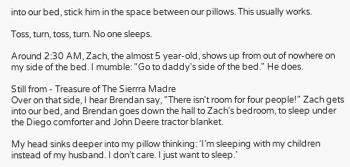into our bed, stick him in the space between our pillows. This usually works.

Toss, turn, toss, turn. No one sleeps.

Around 2:30 AM, Zach, the almost 5 year-old, shows up from out of nowhere on my side of the bed. I mumble: "Go to daddy's side of the bed." He does.

Still from - Treasure of The Sierrra Madre
Over on that side, I hear Brendan say, "There isn't room for four people!" Zach gets into our bed, and Brendan goes down the hall to Zach's bedroom, to sleep under the Diego comforter and John Deere tractor blanket.

My head sinks deeper into my pillow thinking: ‘I’m sleeping with my children instead of my husband. I don’t care. I just want to sleep.’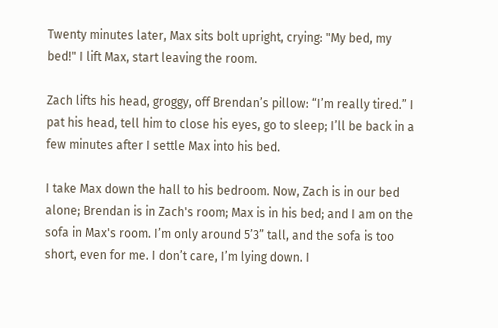Twenty minutes later, Max sits bolt upright, crying: "My bed, my bed!" I lift Max, start leaving the room.

Zach lifts his head, groggy, off Brendan’s pillow: “I’m really tired.” I pat his head, tell him to close his eyes, go to sleep; I’ll be back in a few minutes after I settle Max into his bed.

I take Max down the hall to his bedroom. Now, Zach is in our bed alone; Brendan is in Zach's room; Max is in his bed; and I am on the sofa in Max's room. I’m only around 5’3” tall, and the sofa is too short, even for me. I don’t care, I’m lying down. I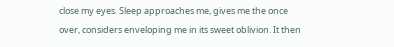close my eyes. Sleep approaches me, gives me the once over, considers enveloping me in its sweet oblivion. It then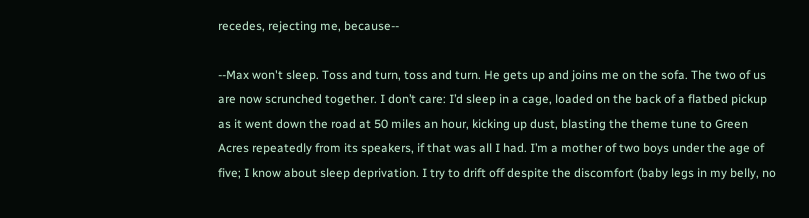recedes, rejecting me, because--

--Max won't sleep. Toss and turn, toss and turn. He gets up and joins me on the sofa. The two of us are now scrunched together. I don’t care: I’d sleep in a cage, loaded on the back of a flatbed pickup as it went down the road at 50 miles an hour, kicking up dust, blasting the theme tune to Green Acres repeatedly from its speakers, if that was all I had. I’m a mother of two boys under the age of five; I know about sleep deprivation. I try to drift off despite the discomfort (baby legs in my belly, no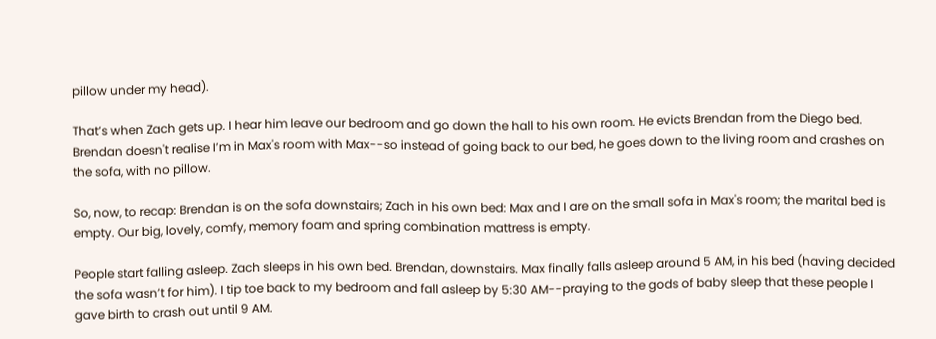pillow under my head).

That’s when Zach gets up. I hear him leave our bedroom and go down the hall to his own room. He evicts Brendan from the Diego bed. Brendan doesn't realise I’m in Max's room with Max--so instead of going back to our bed, he goes down to the living room and crashes on the sofa, with no pillow.

So, now, to recap: Brendan is on the sofa downstairs; Zach in his own bed: Max and I are on the small sofa in Max's room; the marital bed is empty. Our big, lovely, comfy, memory foam and spring combination mattress is empty.

People start falling asleep. Zach sleeps in his own bed. Brendan, downstairs. Max finally falls asleep around 5 AM, in his bed (having decided the sofa wasn’t for him). I tip toe back to my bedroom and fall asleep by 5:30 AM--praying to the gods of baby sleep that these people I gave birth to crash out until 9 AM.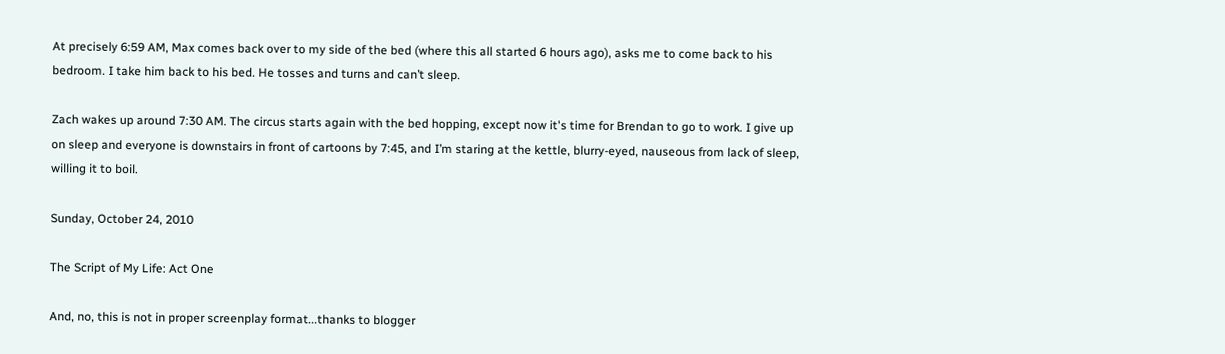At precisely 6:59 AM, Max comes back over to my side of the bed (where this all started 6 hours ago), asks me to come back to his bedroom. I take him back to his bed. He tosses and turns and can’t sleep.

Zach wakes up around 7:30 AM. The circus starts again with the bed hopping, except now it's time for Brendan to go to work. I give up on sleep and everyone is downstairs in front of cartoons by 7:45, and I’m staring at the kettle, blurry-eyed, nauseous from lack of sleep, willing it to boil.

Sunday, October 24, 2010

The Script of My Life: Act One

And, no, this is not in proper screenplay format...thanks to blogger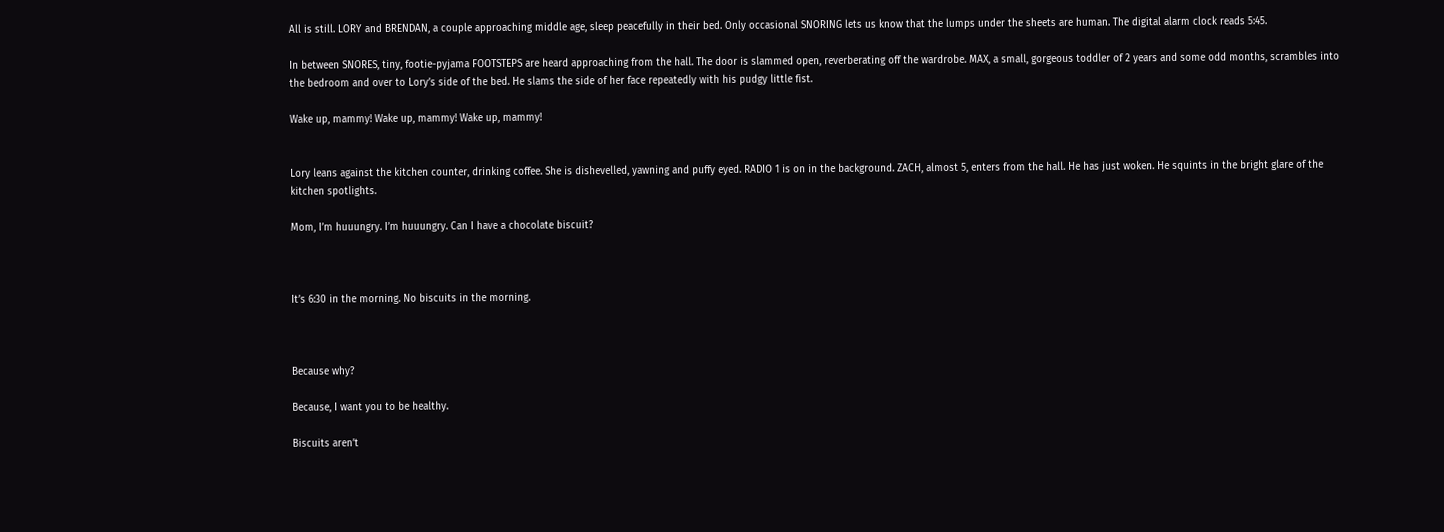All is still. LORY and BRENDAN, a couple approaching middle age, sleep peacefully in their bed. Only occasional SNORING lets us know that the lumps under the sheets are human. The digital alarm clock reads 5:45.

In between SNORES, tiny, footie-pyjama FOOTSTEPS are heard approaching from the hall. The door is slammed open, reverberating off the wardrobe. MAX, a small, gorgeous toddler of 2 years and some odd months, scrambles into the bedroom and over to Lory’s side of the bed. He slams the side of her face repeatedly with his pudgy little fist.

Wake up, mammy! Wake up, mammy! Wake up, mammy!


Lory leans against the kitchen counter, drinking coffee. She is dishevelled, yawning and puffy eyed. RADIO 1 is on in the background. ZACH, almost 5, enters from the hall. He has just woken. He squints in the bright glare of the kitchen spotlights.

Mom, I’m huuungry. I’m huuungry. Can I have a chocolate biscuit?



It’s 6:30 in the morning. No biscuits in the morning.



Because why?

Because, I want you to be healthy.

Biscuits aren’t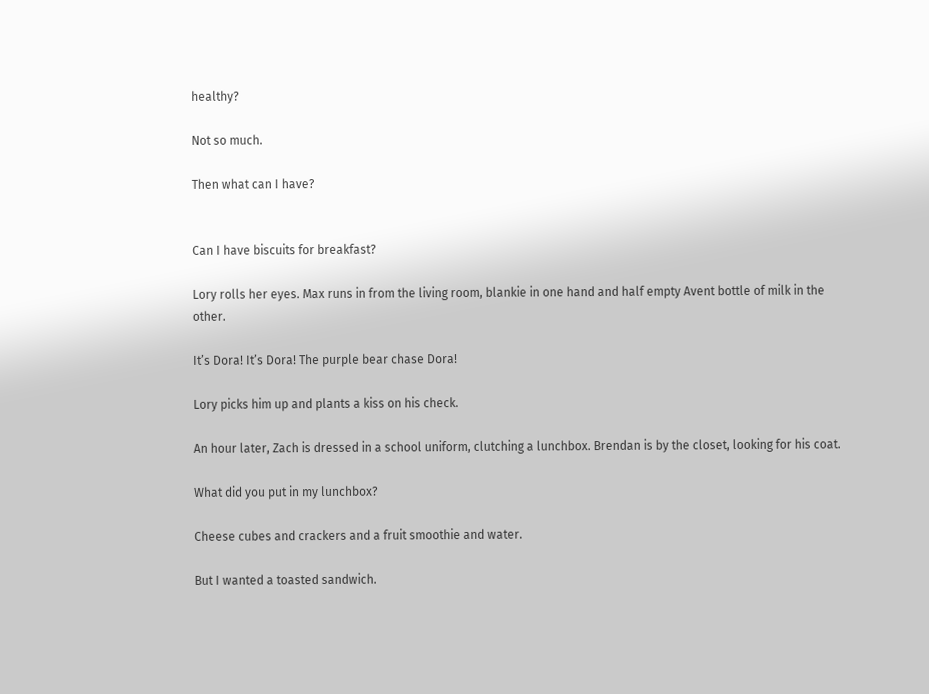healthy?

Not so much.

Then what can I have?


Can I have biscuits for breakfast?

Lory rolls her eyes. Max runs in from the living room, blankie in one hand and half empty Avent bottle of milk in the other.

It’s Dora! It’s Dora! The purple bear chase Dora!

Lory picks him up and plants a kiss on his check.

An hour later, Zach is dressed in a school uniform, clutching a lunchbox. Brendan is by the closet, looking for his coat.

What did you put in my lunchbox?

Cheese cubes and crackers and a fruit smoothie and water.

But I wanted a toasted sandwich.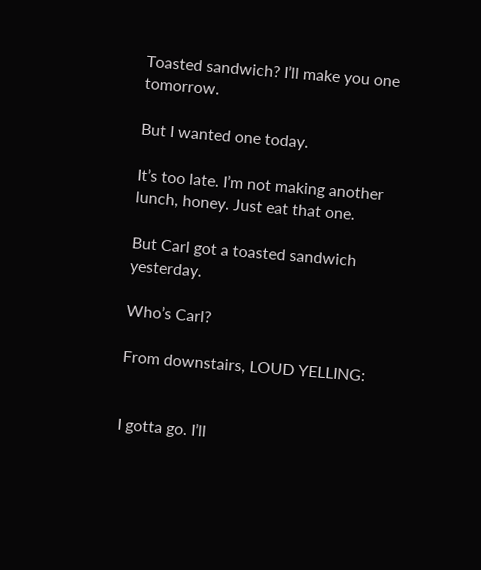Toasted sandwich? I’ll make you one tomorrow.

But I wanted one today.

It’s too late. I’m not making another lunch, honey. Just eat that one.

But Carl got a toasted sandwich yesterday.

Who’s Carl?

From downstairs, LOUD YELLING:


I gotta go. I’ll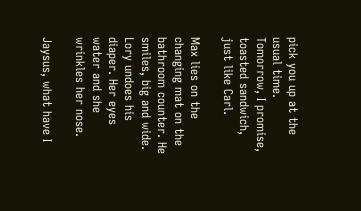pick you up at the usual time. Tomorrow, I promise, toasted sandwich, just like Carl.

Max lies on the changing mat on the bathroom counter. He smiles, big and wide. Lory undoes his diaper. Her eyes water and she wrinkles her nose.

Jaysus, what have I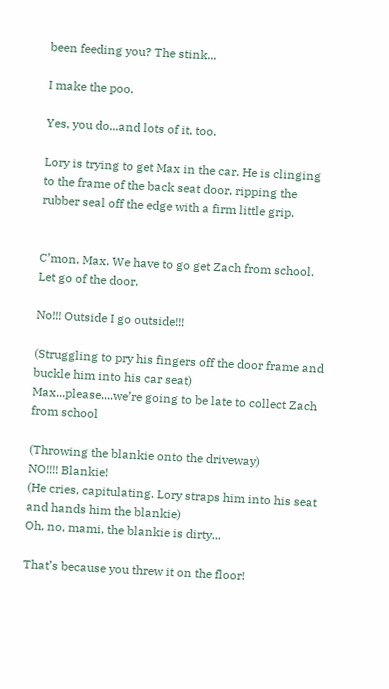been feeding you? The stink...

I make the poo.

Yes, you do...and lots of it, too.

Lory is trying to get Max in the car. He is clinging to the frame of the back seat door, ripping the rubber seal off the edge with a firm little grip.


C’mon, Max. We have to go get Zach from school. Let go of the door.

No!!! Outside I go outside!!!

(Struggling to pry his fingers off the door frame and buckle him into his car seat)
Max...please....we’re going to be late to collect Zach from school

(Throwing the blankie onto the driveway)
NO!!!! Blankie!
(He cries, capitulating. Lory straps him into his seat and hands him the blankie)
Oh, no, mami, the blankie is dirty...

That’s because you threw it on the floor!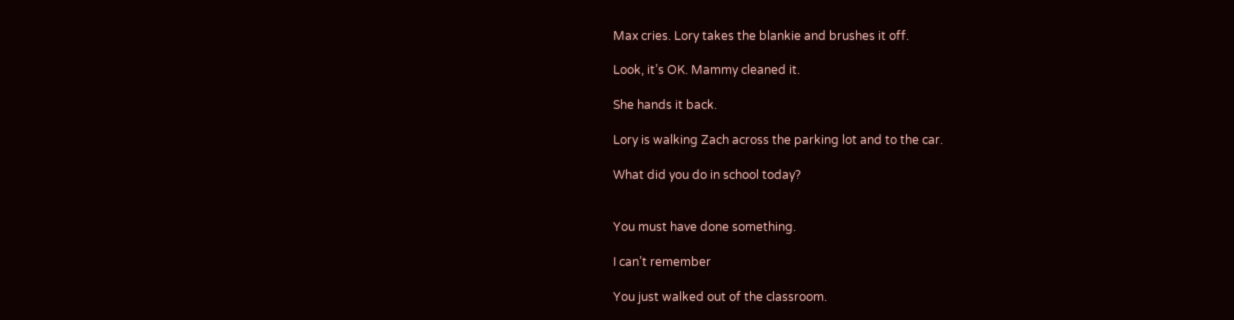Max cries. Lory takes the blankie and brushes it off.

Look, it’s OK. Mammy cleaned it.

She hands it back.

Lory is walking Zach across the parking lot and to the car.

What did you do in school today?


You must have done something.

I can’t remember

You just walked out of the classroom.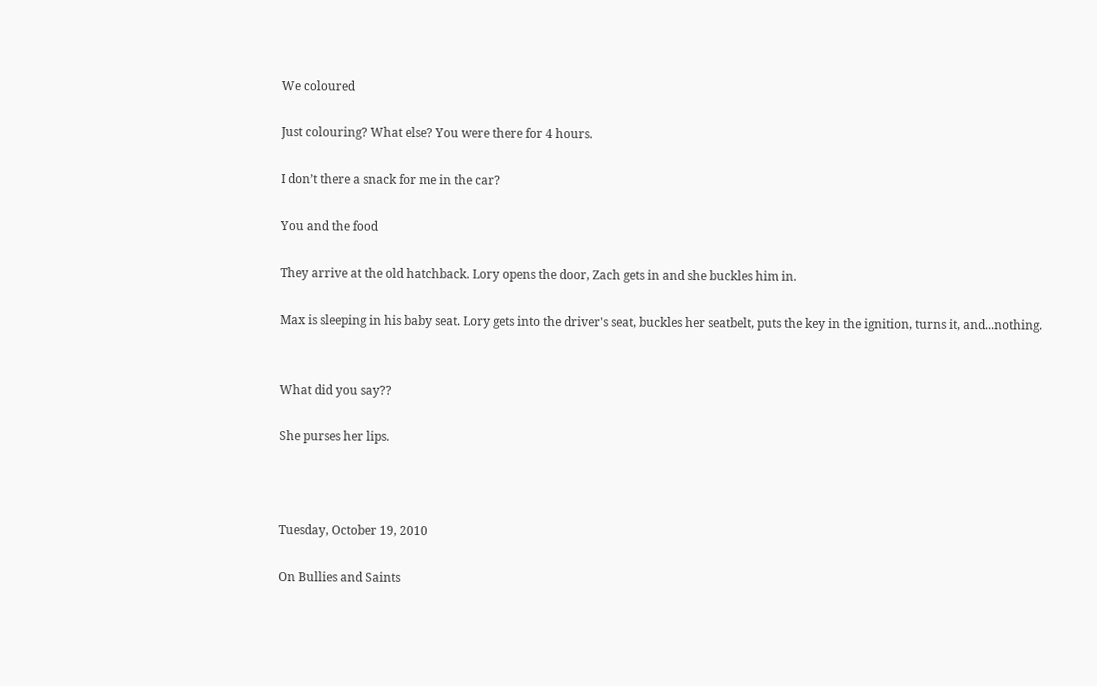We coloured

Just colouring? What else? You were there for 4 hours.

I don’t there a snack for me in the car?

You and the food

They arrive at the old hatchback. Lory opens the door, Zach gets in and she buckles him in.

Max is sleeping in his baby seat. Lory gets into the driver's seat, buckles her seatbelt, puts the key in the ignition, turns it, and...nothing.


What did you say??

She purses her lips.



Tuesday, October 19, 2010

On Bullies and Saints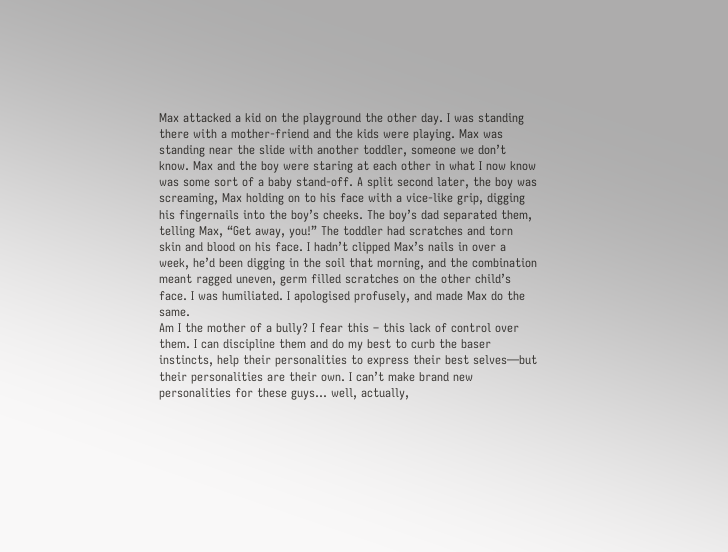Max attacked a kid on the playground the other day. I was standing there with a mother-friend and the kids were playing. Max was standing near the slide with another toddler, someone we don’t know. Max and the boy were staring at each other in what I now know was some sort of a baby stand-off. A split second later, the boy was screaming, Max holding on to his face with a vice-like grip, digging his fingernails into the boy’s cheeks. The boy’s dad separated them, telling Max, “Get away, you!” The toddler had scratches and torn skin and blood on his face. I hadn’t clipped Max’s nails in over a week, he’d been digging in the soil that morning, and the combination meant ragged uneven, germ filled scratches on the other child’s face. I was humiliated. I apologised profusely, and made Max do the same.
Am I the mother of a bully? I fear this – this lack of control over them. I can discipline them and do my best to curb the baser instincts, help their personalities to express their best selves—but their personalities are their own. I can’t make brand new personalities for these guys... well, actually,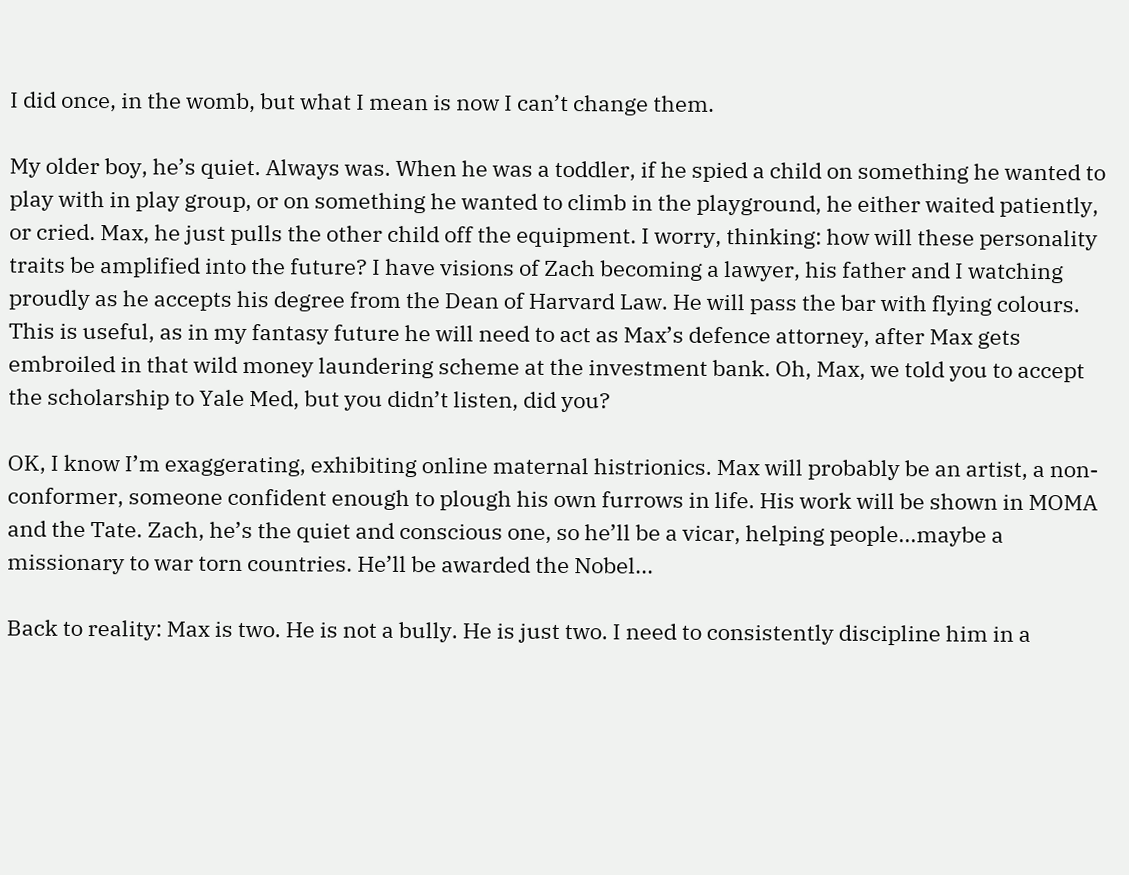I did once, in the womb, but what I mean is now I can’t change them.

My older boy, he’s quiet. Always was. When he was a toddler, if he spied a child on something he wanted to play with in play group, or on something he wanted to climb in the playground, he either waited patiently, or cried. Max, he just pulls the other child off the equipment. I worry, thinking: how will these personality traits be amplified into the future? I have visions of Zach becoming a lawyer, his father and I watching proudly as he accepts his degree from the Dean of Harvard Law. He will pass the bar with flying colours. This is useful, as in my fantasy future he will need to act as Max’s defence attorney, after Max gets embroiled in that wild money laundering scheme at the investment bank. Oh, Max, we told you to accept the scholarship to Yale Med, but you didn’t listen, did you?

OK, I know I’m exaggerating, exhibiting online maternal histrionics. Max will probably be an artist, a non-conformer, someone confident enough to plough his own furrows in life. His work will be shown in MOMA and the Tate. Zach, he’s the quiet and conscious one, so he’ll be a vicar, helping people...maybe a missionary to war torn countries. He’ll be awarded the Nobel...

Back to reality: Max is two. He is not a bully. He is just two. I need to consistently discipline him in a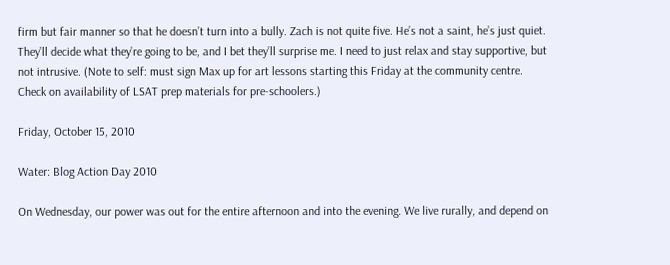firm but fair manner so that he doesn’t turn into a bully. Zach is not quite five. He’s not a saint, he’s just quiet. They’ll decide what they’re going to be, and I bet they’ll surprise me. I need to just relax and stay supportive, but not intrusive. (Note to self: must sign Max up for art lessons starting this Friday at the community centre. Check on availability of LSAT prep materials for pre-schoolers.)

Friday, October 15, 2010

Water: Blog Action Day 2010

On Wednesday, our power was out for the entire afternoon and into the evening. We live rurally, and depend on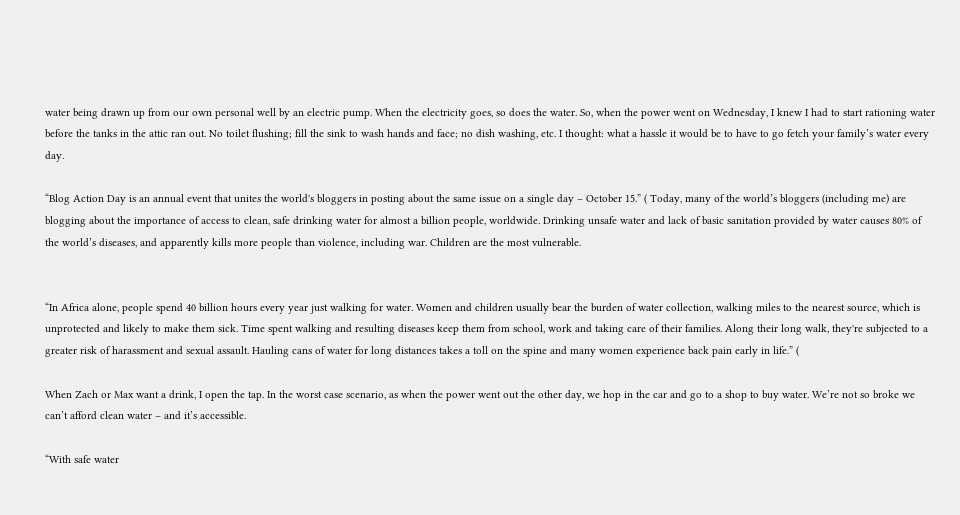water being drawn up from our own personal well by an electric pump. When the electricity goes, so does the water. So, when the power went on Wednesday, I knew I had to start rationing water before the tanks in the attic ran out. No toilet flushing; fill the sink to wash hands and face; no dish washing, etc. I thought: what a hassle it would be to have to go fetch your family’s water every day.

“Blog Action Day is an annual event that unites the world's bloggers in posting about the same issue on a single day – October 15.” ( Today, many of the world’s bloggers (including me) are blogging about the importance of access to clean, safe drinking water for almost a billion people, worldwide. Drinking unsafe water and lack of basic sanitation provided by water causes 80% of the world’s diseases, and apparently kills more people than violence, including war. Children are the most vulnerable.


“In Africa alone, people spend 40 billion hours every year just walking for water. Women and children usually bear the burden of water collection, walking miles to the nearest source, which is unprotected and likely to make them sick. Time spent walking and resulting diseases keep them from school, work and taking care of their families. Along their long walk, they're subjected to a greater risk of harassment and sexual assault. Hauling cans of water for long distances takes a toll on the spine and many women experience back pain early in life.” (

When Zach or Max want a drink, I open the tap. In the worst case scenario, as when the power went out the other day, we hop in the car and go to a shop to buy water. We’re not so broke we can’t afford clean water – and it’s accessible.

“With safe water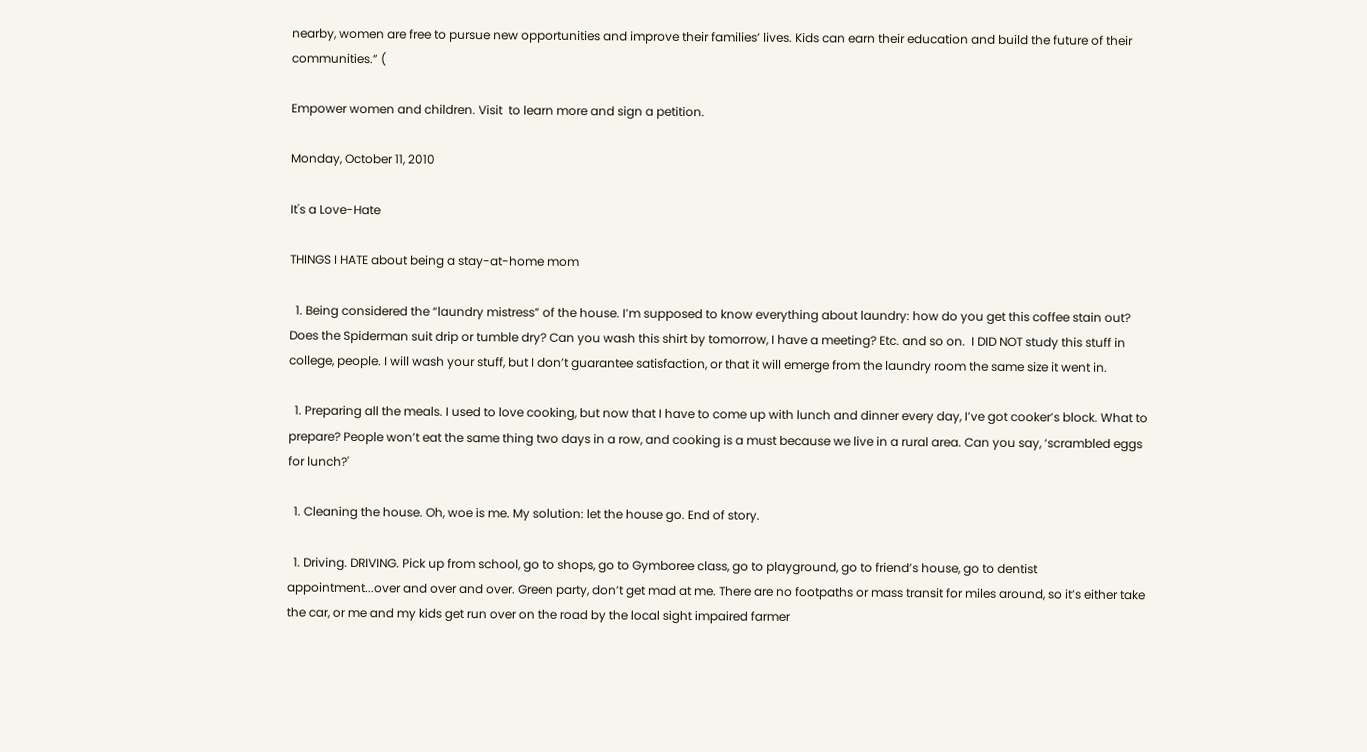nearby, women are free to pursue new opportunities and improve their families’ lives. Kids can earn their education and build the future of their communities.” (

Empower women and children. Visit  to learn more and sign a petition.

Monday, October 11, 2010

It's a Love-Hate

THINGS I HATE about being a stay-at-home mom

  1. Being considered the “laundry mistress” of the house. I’m supposed to know everything about laundry: how do you get this coffee stain out? Does the Spiderman suit drip or tumble dry? Can you wash this shirt by tomorrow, I have a meeting? Etc. and so on.  I DID NOT study this stuff in college, people. I will wash your stuff, but I don’t guarantee satisfaction, or that it will emerge from the laundry room the same size it went in.

  1. Preparing all the meals. I used to love cooking, but now that I have to come up with lunch and dinner every day, I’ve got cooker’s block. What to prepare? People won’t eat the same thing two days in a row, and cooking is a must because we live in a rural area. Can you say, ‘scrambled eggs for lunch?'

  1. Cleaning the house. Oh, woe is me. My solution: let the house go. End of story.

  1. Driving. DRIVING. Pick up from school, go to shops, go to Gymboree class, go to playground, go to friend’s house, go to dentist appointment...over and over and over. Green party, don’t get mad at me. There are no footpaths or mass transit for miles around, so it’s either take the car, or me and my kids get run over on the road by the local sight impaired farmer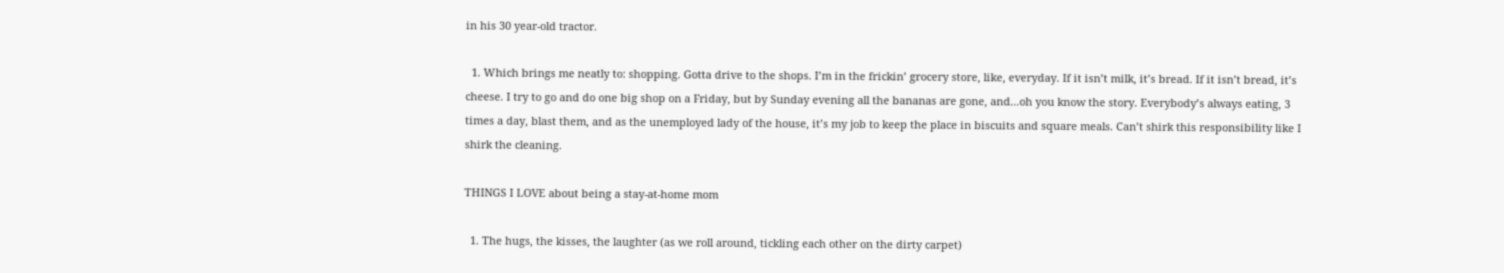in his 30 year-old tractor.

  1. Which brings me neatly to: shopping. Gotta drive to the shops. I’m in the frickin’ grocery store, like, everyday. If it isn’t milk, it’s bread. If it isn’t bread, it’s cheese. I try to go and do one big shop on a Friday, but by Sunday evening all the bananas are gone, and...oh you know the story. Everybody’s always eating, 3 times a day, blast them, and as the unemployed lady of the house, it’s my job to keep the place in biscuits and square meals. Can’t shirk this responsibility like I shirk the cleaning.

THINGS I LOVE about being a stay-at-home mom

  1. The hugs, the kisses, the laughter (as we roll around, tickling each other on the dirty carpet)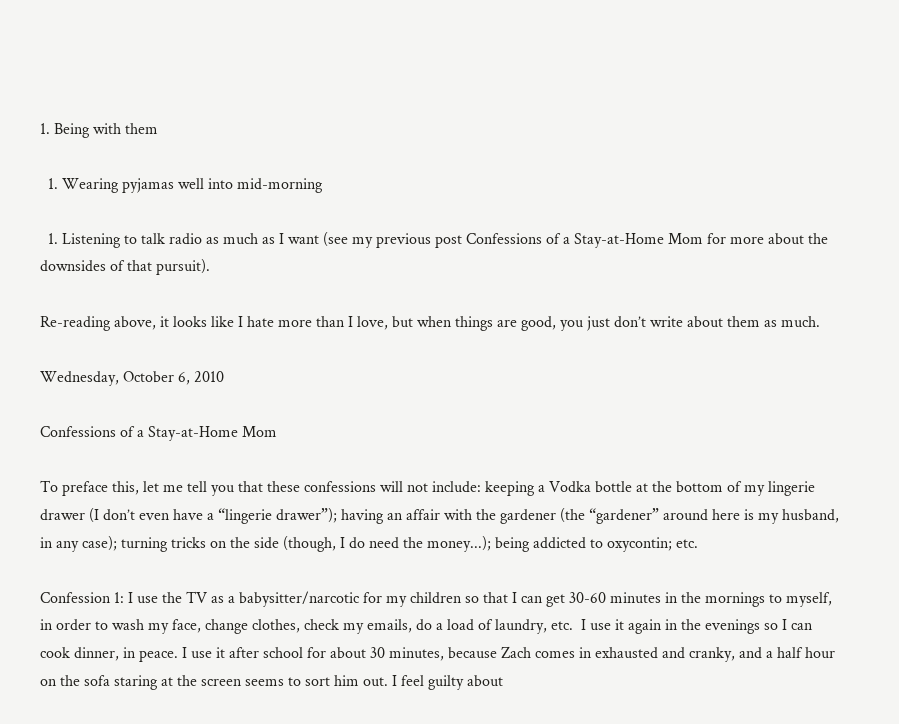1. Being with them

  1. Wearing pyjamas well into mid-morning

  1. Listening to talk radio as much as I want (see my previous post Confessions of a Stay-at-Home Mom for more about the downsides of that pursuit).

Re-reading above, it looks like I hate more than I love, but when things are good, you just don’t write about them as much.

Wednesday, October 6, 2010

Confessions of a Stay-at-Home Mom

To preface this, let me tell you that these confessions will not include: keeping a Vodka bottle at the bottom of my lingerie drawer (I don’t even have a “lingerie drawer”); having an affair with the gardener (the “gardener” around here is my husband, in any case); turning tricks on the side (though, I do need the money...); being addicted to oxycontin; etc.

Confession 1: I use the TV as a babysitter/narcotic for my children so that I can get 30-60 minutes in the mornings to myself, in order to wash my face, change clothes, check my emails, do a load of laundry, etc.  I use it again in the evenings so I can cook dinner, in peace. I use it after school for about 30 minutes, because Zach comes in exhausted and cranky, and a half hour on the sofa staring at the screen seems to sort him out. I feel guilty about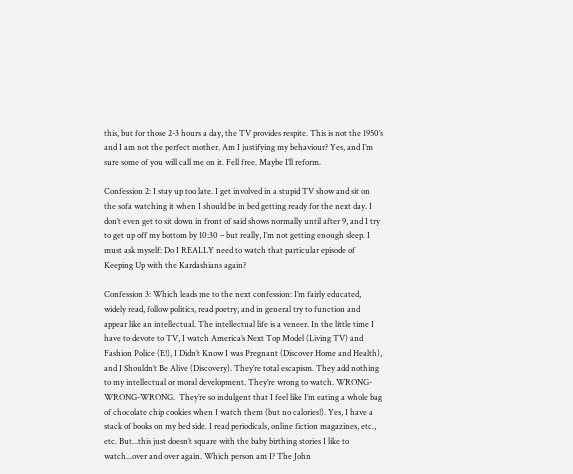this, but for those 2-3 hours a day, the TV provides respite. This is not the 1950’s and I am not the perfect mother. Am I justifying my behaviour? Yes, and I’m sure some of you will call me on it. Fell free. Maybe I’ll reform.

Confession 2: I stay up too late. I get involved in a stupid TV show and sit on the sofa watching it when I should be in bed getting ready for the next day. I don’t even get to sit down in front of said shows normally until after 9, and I try to get up off my bottom by 10:30 – but really, I’m not getting enough sleep. I must ask myself: Do I REALLY need to watch that particular episode of Keeping Up with the Kardashians again?

Confession 3: Which leads me to the next confession: I’m fairly educated, widely read, follow politics, read poetry, and in general try to function and appear like an intellectual. The intellectual life is a veneer. In the little time I have to devote to TV, I watch America’s Next Top Model (Living TV) and Fashion Police (E!), I Didn’t Know I was Pregnant (Discover Home and Health), and I Shouldn’t Be Alive (Discovery). They’re total escapism. They add nothing to my intellectual or moral development. They’re wrong to watch. WRONG-WRONG-WRONG.  They’re so indulgent that I feel like I’m eating a whole bag of chocolate chip cookies when I watch them (but no calories!). Yes, I have a stack of books on my bed side. I read periodicals, online fiction magazines, etc., etc. But...this just doesn’t square with the baby birthing stories I like to watch...over and over again. Which person am I? The John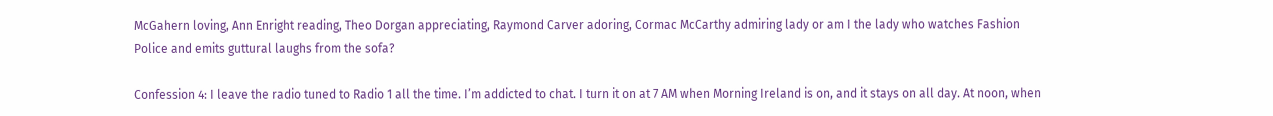McGahern loving, Ann Enright reading, Theo Dorgan appreciating, Raymond Carver adoring, Cormac McCarthy admiring lady or am I the lady who watches Fashion Police and emits guttural laughs from the sofa?

Confession 4: I leave the radio tuned to Radio 1 all the time. I’m addicted to chat. I turn it on at 7 AM when Morning Ireland is on, and it stays on all day. At noon, when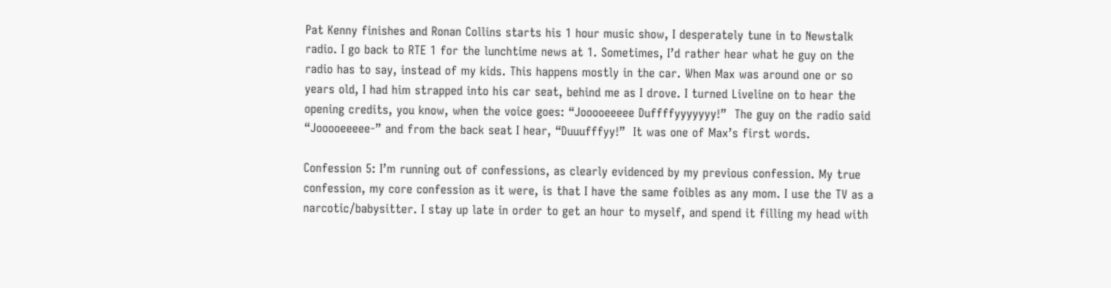Pat Kenny finishes and Ronan Collins starts his 1 hour music show, I desperately tune in to Newstalk radio. I go back to RTE 1 for the lunchtime news at 1. Sometimes, I’d rather hear what he guy on the radio has to say, instead of my kids. This happens mostly in the car. When Max was around one or so years old, I had him strapped into his car seat, behind me as I drove. I turned Liveline on to hear the opening credits, you know, when the voice goes: “Jooooeeeee Duffffyyyyyyy!”  The guy on the radio said “Jooooeeeee-” and from the back seat I hear, “Duuufffyy!”  It was one of Max’s first words.

Confession 5: I’m running out of confessions, as clearly evidenced by my previous confession. My true confession, my core confession as it were, is that I have the same foibles as any mom. I use the TV as a narcotic/babysitter. I stay up late in order to get an hour to myself, and spend it filling my head with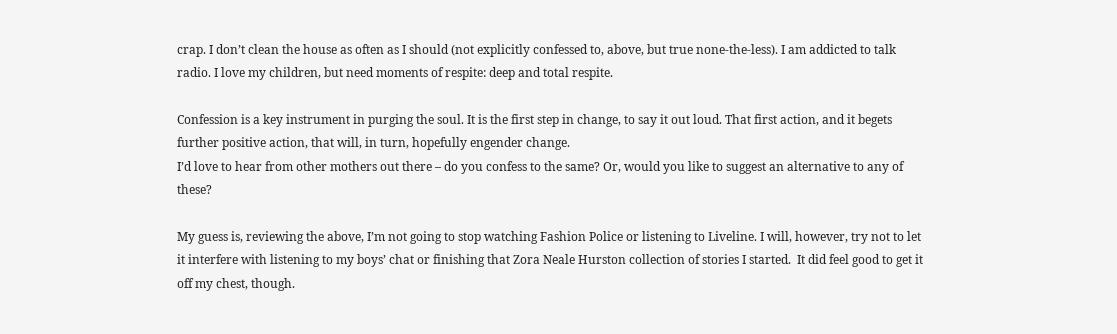crap. I don’t clean the house as often as I should (not explicitly confessed to, above, but true none-the-less). I am addicted to talk radio. I love my children, but need moments of respite: deep and total respite.

Confession is a key instrument in purging the soul. It is the first step in change, to say it out loud. That first action, and it begets further positive action, that will, in turn, hopefully engender change.
I’d love to hear from other mothers out there – do you confess to the same? Or, would you like to suggest an alternative to any of these?

My guess is, reviewing the above, I’m not going to stop watching Fashion Police or listening to Liveline. I will, however, try not to let it interfere with listening to my boys’ chat or finishing that Zora Neale Hurston collection of stories I started.  It did feel good to get it off my chest, though.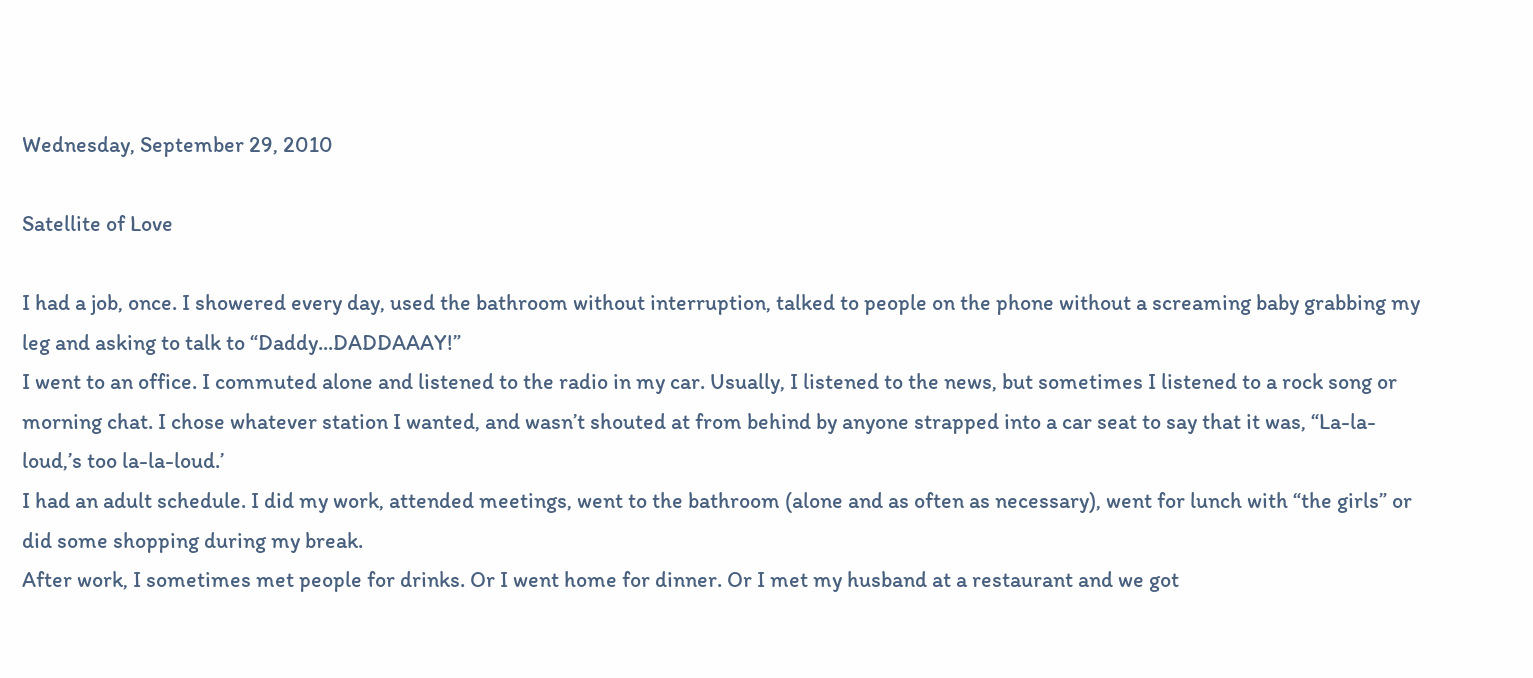Wednesday, September 29, 2010

Satellite of Love

I had a job, once. I showered every day, used the bathroom without interruption, talked to people on the phone without a screaming baby grabbing my leg and asking to talk to “Daddy...DADDAAAY!”
I went to an office. I commuted alone and listened to the radio in my car. Usually, I listened to the news, but sometimes I listened to a rock song or morning chat. I chose whatever station I wanted, and wasn’t shouted at from behind by anyone strapped into a car seat to say that it was, “La-la-loud,’s too la-la-loud.’
I had an adult schedule. I did my work, attended meetings, went to the bathroom (alone and as often as necessary), went for lunch with “the girls” or did some shopping during my break.
After work, I sometimes met people for drinks. Or I went home for dinner. Or I met my husband at a restaurant and we got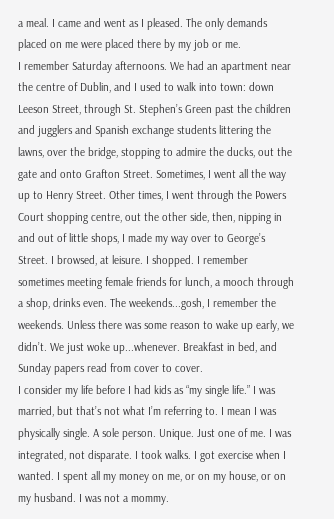a meal. I came and went as I pleased. The only demands placed on me were placed there by my job or me.
I remember Saturday afternoons. We had an apartment near the centre of Dublin, and I used to walk into town: down Leeson Street, through St. Stephen’s Green past the children and jugglers and Spanish exchange students littering the lawns, over the bridge, stopping to admire the ducks, out the gate and onto Grafton Street. Sometimes, I went all the way up to Henry Street. Other times, I went through the Powers Court shopping centre, out the other side, then, nipping in and out of little shops, I made my way over to George’s Street. I browsed, at leisure. I shopped. I remember sometimes meeting female friends for lunch, a mooch through a shop, drinks even. The weekends...gosh, I remember the weekends. Unless there was some reason to wake up early, we didn’t. We just woke up...whenever. Breakfast in bed, and Sunday papers read from cover to cover.
I consider my life before I had kids as “my single life.” I was married, but that’s not what I’m referring to. I mean I was physically single. A sole person. Unique. Just one of me. I was integrated, not disparate. I took walks. I got exercise when I wanted. I spent all my money on me, or on my house, or on my husband. I was not a mommy.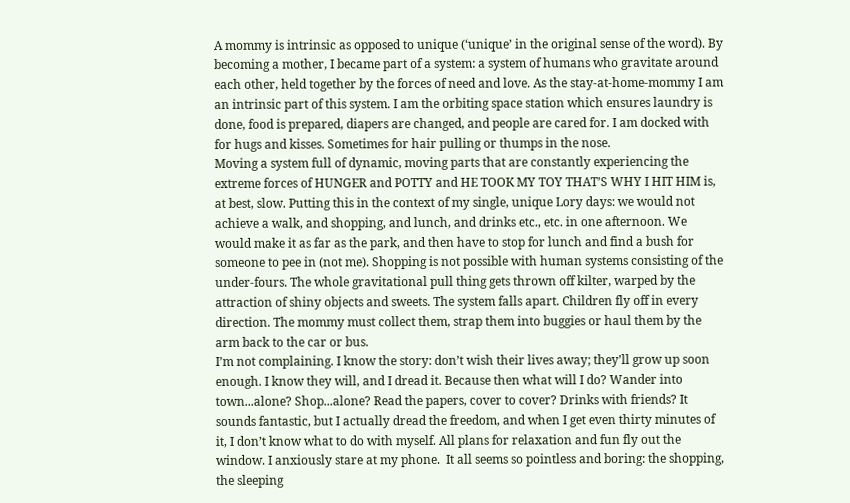A mommy is intrinsic as opposed to unique (‘unique’ in the original sense of the word). By becoming a mother, I became part of a system: a system of humans who gravitate around each other, held together by the forces of need and love. As the stay-at-home-mommy I am an intrinsic part of this system. I am the orbiting space station which ensures laundry is done, food is prepared, diapers are changed, and people are cared for. I am docked with for hugs and kisses. Sometimes for hair pulling or thumps in the nose.
Moving a system full of dynamic, moving parts that are constantly experiencing the extreme forces of HUNGER and POTTY and HE TOOK MY TOY THAT’S WHY I HIT HIM is, at best, slow. Putting this in the context of my single, unique Lory days: we would not achieve a walk, and shopping, and lunch, and drinks etc., etc. in one afternoon. We would make it as far as the park, and then have to stop for lunch and find a bush for someone to pee in (not me). Shopping is not possible with human systems consisting of the under-fours. The whole gravitational pull thing gets thrown off kilter, warped by the attraction of shiny objects and sweets. The system falls apart. Children fly off in every direction. The mommy must collect them, strap them into buggies or haul them by the arm back to the car or bus.
I’m not complaining. I know the story: don’t wish their lives away; they’ll grow up soon enough. I know they will, and I dread it. Because then what will I do? Wander into town...alone? Shop...alone? Read the papers, cover to cover? Drinks with friends? It sounds fantastic, but I actually dread the freedom, and when I get even thirty minutes of it, I don’t know what to do with myself. All plans for relaxation and fun fly out the window. I anxiously stare at my phone.  It all seems so pointless and boring: the shopping, the sleeping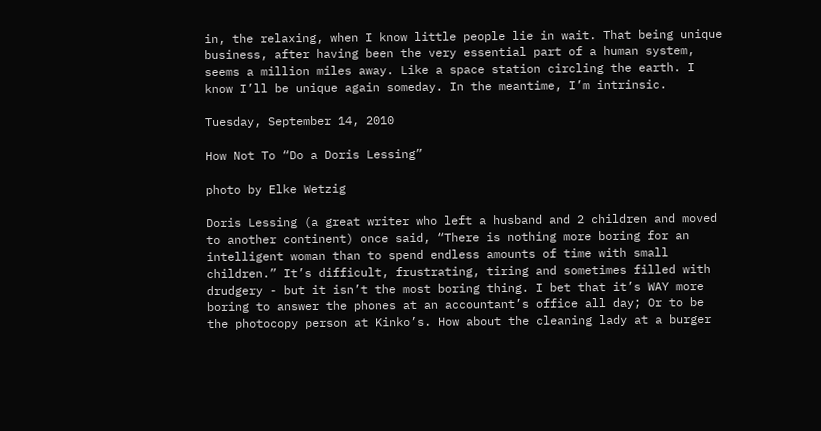in, the relaxing, when I know little people lie in wait. That being unique business, after having been the very essential part of a human system, seems a million miles away. Like a space station circling the earth. I know I’ll be unique again someday. In the meantime, I’m intrinsic.

Tuesday, September 14, 2010

How Not To “Do a Doris Lessing”

photo by Elke Wetzig

Doris Lessing (a great writer who left a husband and 2 children and moved to another continent) once said, “There is nothing more boring for an intelligent woman than to spend endless amounts of time with small children.” It’s difficult, frustrating, tiring and sometimes filled with drudgery - but it isn’t the most boring thing. I bet that it’s WAY more boring to answer the phones at an accountant’s office all day; Or to be the photocopy person at Kinko’s. How about the cleaning lady at a burger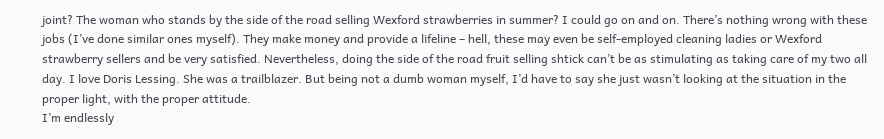joint? The woman who stands by the side of the road selling Wexford strawberries in summer? I could go on and on. There’s nothing wrong with these jobs (I’ve done similar ones myself). They make money and provide a lifeline – hell, these may even be self-employed cleaning ladies or Wexford strawberry sellers and be very satisfied. Nevertheless, doing the side of the road fruit selling shtick can’t be as stimulating as taking care of my two all day. I love Doris Lessing. She was a trailblazer. But being not a dumb woman myself, I’d have to say she just wasn’t looking at the situation in the proper light, with the proper attitude.
I’m endlessly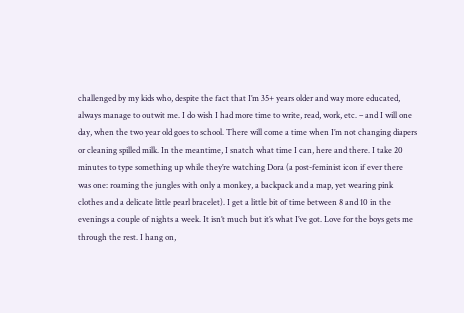challenged by my kids who, despite the fact that I’m 35+ years older and way more educated, always manage to outwit me. I do wish I had more time to write, read, work, etc. – and I will one day, when the two year old goes to school. There will come a time when I’m not changing diapers or cleaning spilled milk. In the meantime, I snatch what time I can, here and there. I take 20 minutes to type something up while they’re watching Dora (a post-feminist icon if ever there was one: roaming the jungles with only a monkey, a backpack and a map, yet wearing pink clothes and a delicate little pearl bracelet). I get a little bit of time between 8 and 10 in the evenings a couple of nights a week. It isn’t much but it’s what I’ve got. Love for the boys gets me through the rest. I hang on,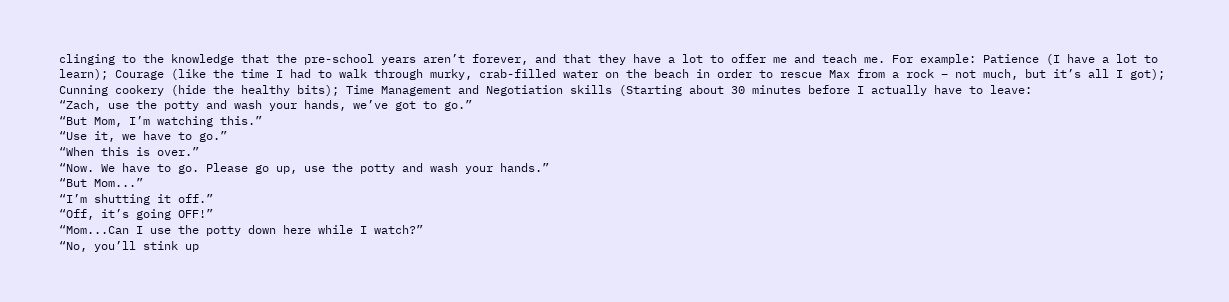clinging to the knowledge that the pre-school years aren’t forever, and that they have a lot to offer me and teach me. For example: Patience (I have a lot to learn); Courage (like the time I had to walk through murky, crab-filled water on the beach in order to rescue Max from a rock – not much, but it’s all I got); Cunning cookery (hide the healthy bits); Time Management and Negotiation skills (Starting about 30 minutes before I actually have to leave:
“Zach, use the potty and wash your hands, we’ve got to go.”
“But Mom, I’m watching this.”
“Use it, we have to go.”
“When this is over.”
“Now. We have to go. Please go up, use the potty and wash your hands.”
“But Mom...”
“I’m shutting it off.”
“Off, it’s going OFF!”
“Mom...Can I use the potty down here while I watch?”
“No, you’ll stink up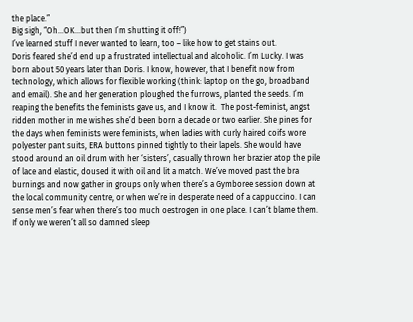the place.”
Big sigh, “Oh...OK...but then I’m shutting it off!”)
I’ve learned stuff I never wanted to learn, too – like how to get stains out.
Doris feared she’d end up a frustrated intellectual and alcoholic. I’m Lucky. I was born about 50 years later than Doris. I know, however, that I benefit now from technology, which allows for flexible working (think: laptop on the go, broadband and email). She and her generation ploughed the furrows, planted the seeds. I’m reaping the benefits the feminists gave us, and I know it.  The post-feminist, angst ridden mother in me wishes she’d been born a decade or two earlier. She pines for the days when feminists were feminists, when ladies with curly haired coifs wore polyester pant suits, ERA buttons pinned tightly to their lapels. She would have stood around an oil drum with her ‘sisters’, casually thrown her brazier atop the pile of lace and elastic, doused it with oil and lit a match. We’ve moved past the bra burnings and now gather in groups only when there’s a Gymboree session down at the local community centre, or when we’re in desperate need of a cappuccino. I can sense men’s fear when there’s too much oestrogen in one place. I can’t blame them. If only we weren’t all so damned sleep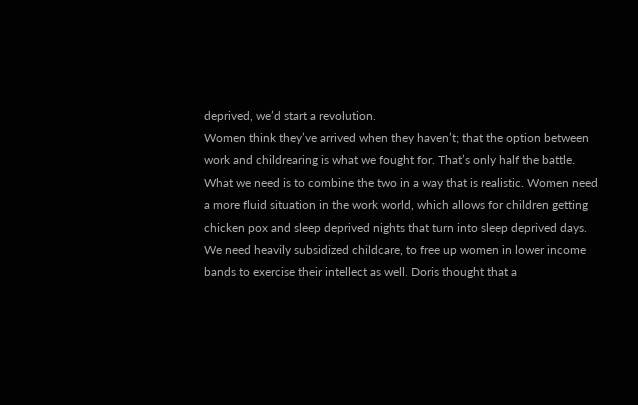deprived, we’d start a revolution.
Women think they’ve arrived when they haven’t; that the option between work and childrearing is what we fought for. That’s only half the battle. What we need is to combine the two in a way that is realistic. Women need a more fluid situation in the work world, which allows for children getting chicken pox and sleep deprived nights that turn into sleep deprived days. We need heavily subsidized childcare, to free up women in lower income bands to exercise their intellect as well. Doris thought that a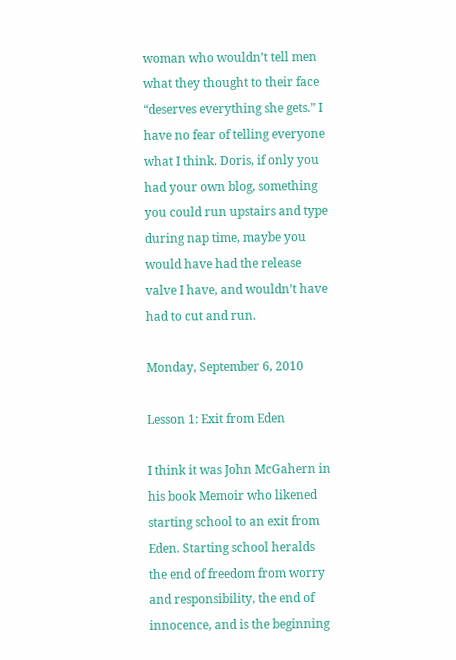woman who wouldn’t tell men what they thought to their face “deserves everything she gets.” I have no fear of telling everyone what I think. Doris, if only you had your own blog, something you could run upstairs and type during nap time, maybe you would have had the release valve I have, and wouldn’t have had to cut and run.

Monday, September 6, 2010

Lesson 1: Exit from Eden

I think it was John McGahern in his book Memoir who likened starting school to an exit from Eden. Starting school heralds the end of freedom from worry and responsibility, the end of innocence, and is the beginning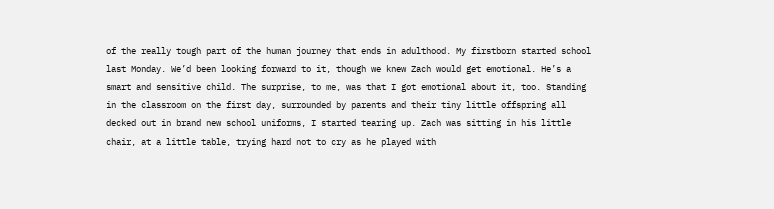of the really tough part of the human journey that ends in adulthood. My firstborn started school last Monday. We’d been looking forward to it, though we knew Zach would get emotional. He’s a smart and sensitive child. The surprise, to me, was that I got emotional about it, too. Standing in the classroom on the first day, surrounded by parents and their tiny little offspring all decked out in brand new school uniforms, I started tearing up. Zach was sitting in his little chair, at a little table, trying hard not to cry as he played with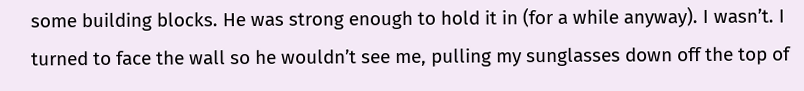some building blocks. He was strong enough to hold it in (for a while anyway). I wasn’t. I turned to face the wall so he wouldn’t see me, pulling my sunglasses down off the top of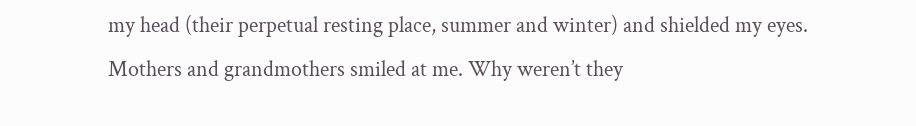my head (their perpetual resting place, summer and winter) and shielded my eyes. Mothers and grandmothers smiled at me. Why weren’t they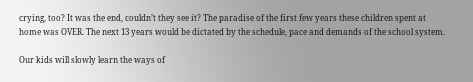crying, too? It was the end, couldn’t they see it? The paradise of the first few years these children spent at home was OVER. The next 13 years would be dictated by the schedule, pace and demands of the school system.

Our kids will slowly learn the ways of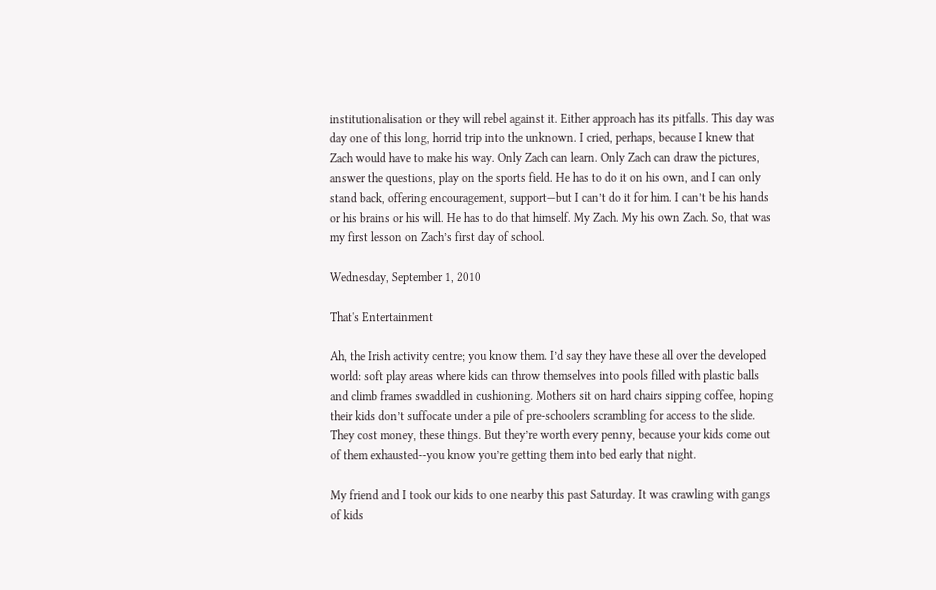institutionalisation or they will rebel against it. Either approach has its pitfalls. This day was day one of this long, horrid trip into the unknown. I cried, perhaps, because I knew that Zach would have to make his way. Only Zach can learn. Only Zach can draw the pictures, answer the questions, play on the sports field. He has to do it on his own, and I can only stand back, offering encouragement, support—but I can’t do it for him. I can’t be his hands or his brains or his will. He has to do that himself. My Zach. My his own Zach. So, that was my first lesson on Zach’s first day of school.

Wednesday, September 1, 2010

That's Entertainment

Ah, the Irish activity centre; you know them. I’d say they have these all over the developed world: soft play areas where kids can throw themselves into pools filled with plastic balls and climb frames swaddled in cushioning. Mothers sit on hard chairs sipping coffee, hoping their kids don’t suffocate under a pile of pre-schoolers scrambling for access to the slide. They cost money, these things. But they’re worth every penny, because your kids come out of them exhausted--you know you’re getting them into bed early that night.

My friend and I took our kids to one nearby this past Saturday. It was crawling with gangs of kids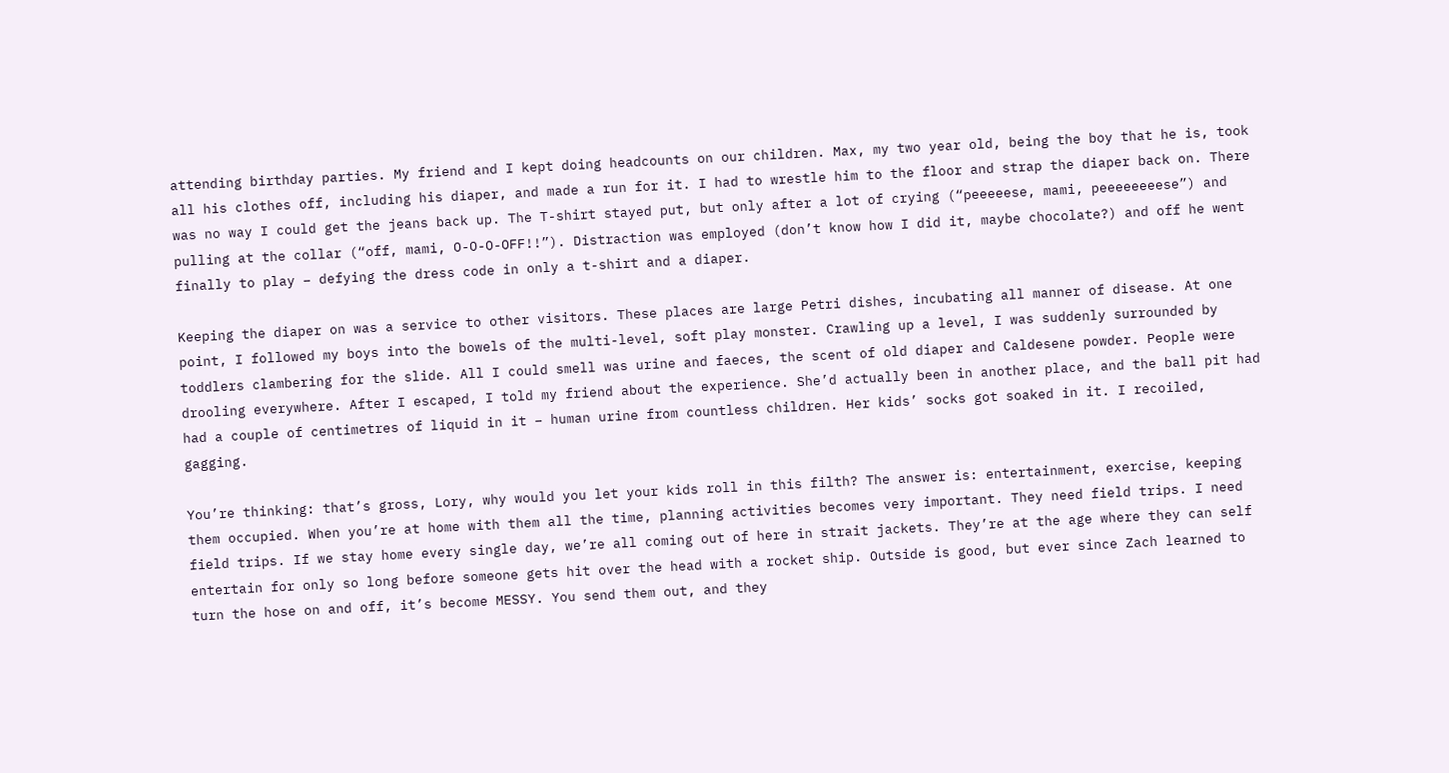attending birthday parties. My friend and I kept doing headcounts on our children. Max, my two year old, being the boy that he is, took all his clothes off, including his diaper, and made a run for it. I had to wrestle him to the floor and strap the diaper back on. There was no way I could get the jeans back up. The T-shirt stayed put, but only after a lot of crying (“peeeeese, mami, peeeeeeeese”) and pulling at the collar (“off, mami, O-O-O-OFF!!”). Distraction was employed (don’t know how I did it, maybe chocolate?) and off he went finally to play – defying the dress code in only a t-shirt and a diaper.

Keeping the diaper on was a service to other visitors. These places are large Petri dishes, incubating all manner of disease. At one point, I followed my boys into the bowels of the multi-level, soft play monster. Crawling up a level, I was suddenly surrounded by toddlers clambering for the slide. All I could smell was urine and faeces, the scent of old diaper and Caldesene powder. People were drooling everywhere. After I escaped, I told my friend about the experience. She’d actually been in another place, and the ball pit had had a couple of centimetres of liquid in it – human urine from countless children. Her kids’ socks got soaked in it. I recoiled, gagging.

You’re thinking: that’s gross, Lory, why would you let your kids roll in this filth? The answer is: entertainment, exercise, keeping them occupied. When you’re at home with them all the time, planning activities becomes very important. They need field trips. I need field trips. If we stay home every single day, we’re all coming out of here in strait jackets. They’re at the age where they can self entertain for only so long before someone gets hit over the head with a rocket ship. Outside is good, but ever since Zach learned to turn the hose on and off, it’s become MESSY. You send them out, and they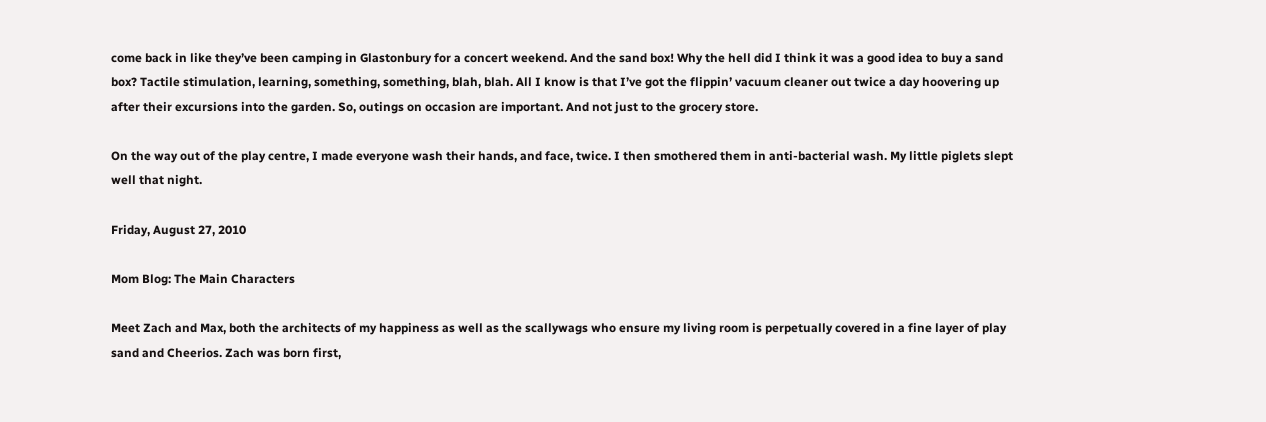come back in like they’ve been camping in Glastonbury for a concert weekend. And the sand box! Why the hell did I think it was a good idea to buy a sand box? Tactile stimulation, learning, something, something, blah, blah. All I know is that I’ve got the flippin’ vacuum cleaner out twice a day hoovering up after their excursions into the garden. So, outings on occasion are important. And not just to the grocery store.

On the way out of the play centre, I made everyone wash their hands, and face, twice. I then smothered them in anti-bacterial wash. My little piglets slept well that night.

Friday, August 27, 2010

Mom Blog: The Main Characters

Meet Zach and Max, both the architects of my happiness as well as the scallywags who ensure my living room is perpetually covered in a fine layer of play sand and Cheerios. Zach was born first,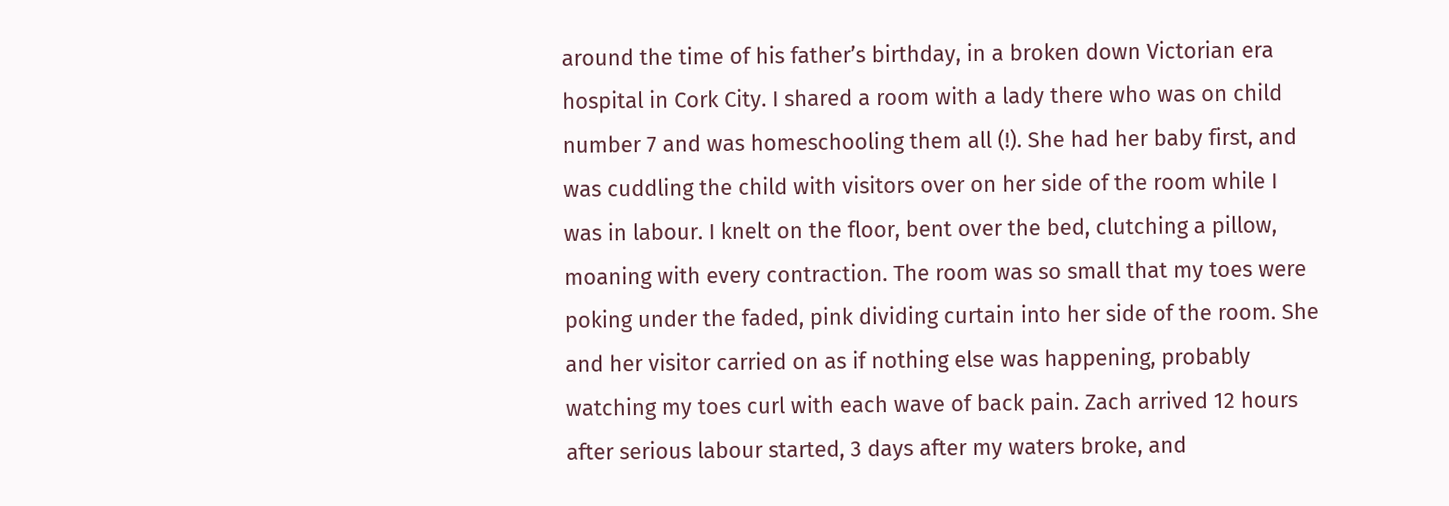around the time of his father’s birthday, in a broken down Victorian era hospital in Cork City. I shared a room with a lady there who was on child number 7 and was homeschooling them all (!). She had her baby first, and was cuddling the child with visitors over on her side of the room while I was in labour. I knelt on the floor, bent over the bed, clutching a pillow, moaning with every contraction. The room was so small that my toes were poking under the faded, pink dividing curtain into her side of the room. She and her visitor carried on as if nothing else was happening, probably watching my toes curl with each wave of back pain. Zach arrived 12 hours after serious labour started, 3 days after my waters broke, and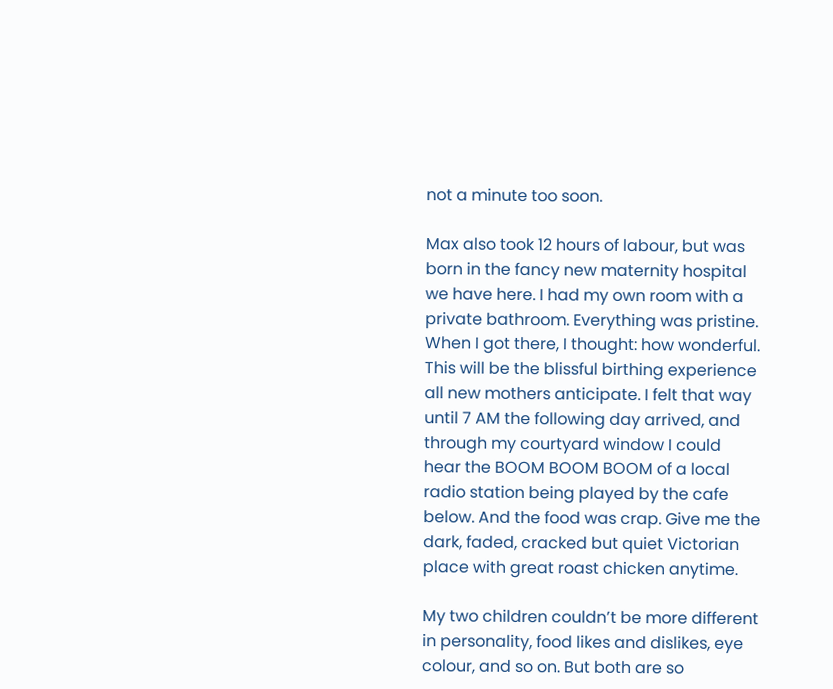not a minute too soon.

Max also took 12 hours of labour, but was born in the fancy new maternity hospital we have here. I had my own room with a private bathroom. Everything was pristine. When I got there, I thought: how wonderful. This will be the blissful birthing experience all new mothers anticipate. I felt that way until 7 AM the following day arrived, and through my courtyard window I could hear the BOOM BOOM BOOM of a local radio station being played by the cafe below. And the food was crap. Give me the dark, faded, cracked but quiet Victorian place with great roast chicken anytime.

My two children couldn’t be more different in personality, food likes and dislikes, eye colour, and so on. But both are so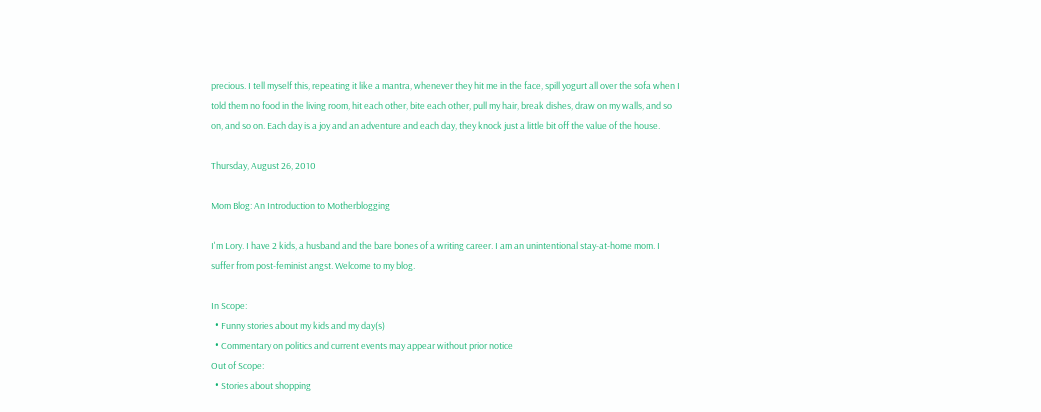precious. I tell myself this, repeating it like a mantra, whenever they hit me in the face, spill yogurt all over the sofa when I told them no food in the living room, hit each other, bite each other, pull my hair, break dishes, draw on my walls, and so on, and so on. Each day is a joy and an adventure and each day, they knock just a little bit off the value of the house.

Thursday, August 26, 2010

Mom Blog: An Introduction to Motherblogging

I'm Lory. I have 2 kids, a husband and the bare bones of a writing career. I am an unintentional stay-at-home mom. I suffer from post-feminist angst. Welcome to my blog.

In Scope:
  • Funny stories about my kids and my day(s)
  • Commentary on politics and current events may appear without prior notice
Out of Scope:
  • Stories about shopping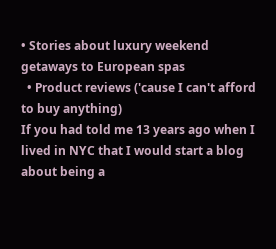• Stories about luxury weekend getaways to European spas
  • Product reviews ('cause I can't afford to buy anything)
If you had told me 13 years ago when I lived in NYC that I would start a blog about being a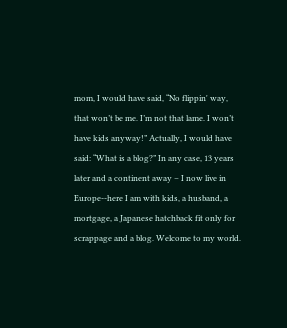mom, I would have said, “No flippin' way, that won’t be me. I’m not that lame. I won’t have kids anyway!” Actually, I would have said: “What is a blog?” In any case, 13 years later and a continent away – I now live in Europe--here I am with kids, a husband, a mortgage, a Japanese hatchback fit only for scrappage and a blog. Welcome to my world.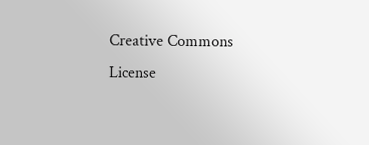Creative Commons License